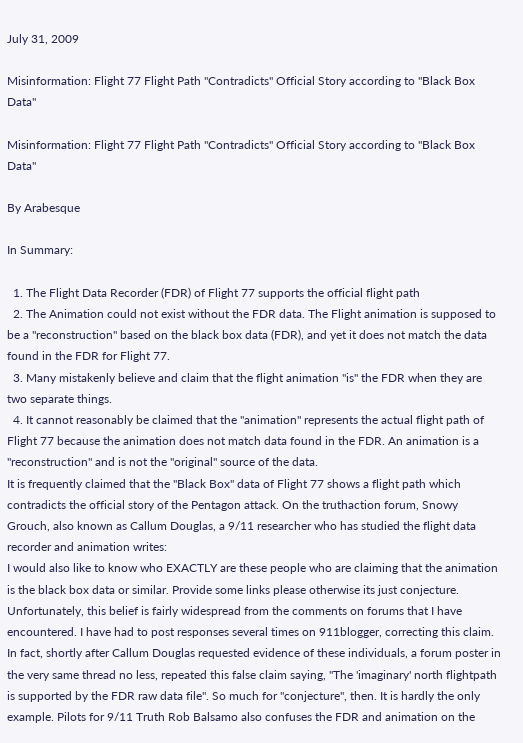July 31, 2009

Misinformation: Flight 77 Flight Path "Contradicts" Official Story according to "Black Box Data"

Misinformation: Flight 77 Flight Path "Contradicts" Official Story according to "Black Box Data"

By Arabesque

In Summary:

  1. The Flight Data Recorder (FDR) of Flight 77 supports the official flight path
  2. The Animation could not exist without the FDR data. The Flight animation is supposed to be a "reconstruction" based on the black box data (FDR), and yet it does not match the data found in the FDR for Flight 77.
  3. Many mistakenly believe and claim that the flight animation "is" the FDR when they are two separate things.
  4. It cannot reasonably be claimed that the "animation" represents the actual flight path of Flight 77 because the animation does not match data found in the FDR. An animation is a "reconstruction" and is not the "original" source of the data.
It is frequently claimed that the "Black Box" data of Flight 77 shows a flight path which contradicts the official story of the Pentagon attack. On the truthaction forum, Snowy Grouch, also known as Callum Douglas, a 9/11 researcher who has studied the flight data recorder and animation writes:
I would also like to know who EXACTLY are these people who are claiming that the animation is the black box data or similar. Provide some links please otherwise its just conjecture.
Unfortunately, this belief is fairly widespread from the comments on forums that I have encountered. I have had to post responses several times on 911blogger, correcting this claim. In fact, shortly after Callum Douglas requested evidence of these individuals, a forum poster in the very same thread no less, repeated this false claim saying, "The 'imaginary' north flightpath is supported by the FDR raw data file". So much for "conjecture", then. It is hardly the only example. Pilots for 9/11 Truth Rob Balsamo also confuses the FDR and animation on the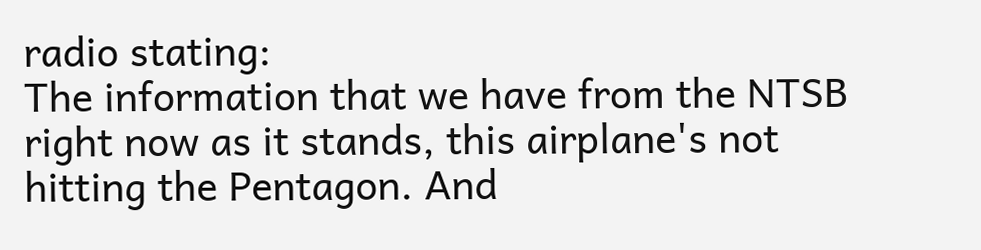radio stating:
The information that we have from the NTSB right now as it stands, this airplane's not hitting the Pentagon. And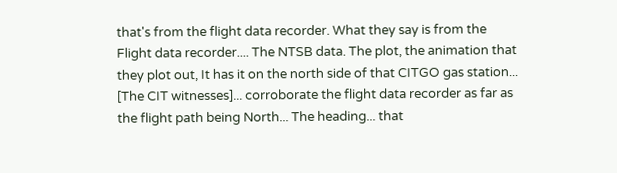that's from the flight data recorder. What they say is from the Flight data recorder.... The NTSB data. The plot, the animation that they plot out, It has it on the north side of that CITGO gas station... [The CIT witnesses]... corroborate the flight data recorder as far as the flight path being North... The heading... that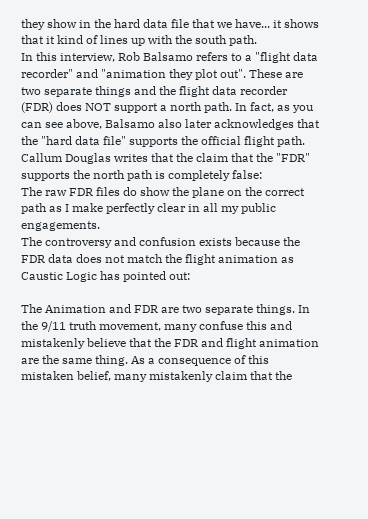they show in the hard data file that we have... it shows that it kind of lines up with the south path.
In this interview, Rob Balsamo refers to a "flight data recorder" and "animation they plot out". These are two separate things and the flight data recorder (FDR) does NOT support a north path. In fact, as you can see above, Balsamo also later acknowledges that the "hard data file" supports the official flight path. Callum Douglas writes that the claim that the "FDR" supports the north path is completely false:
The raw FDR files do show the plane on the correct path as I make perfectly clear in all my public engagements.
The controversy and confusion exists because the FDR data does not match the flight animation as Caustic Logic has pointed out:

The Animation and FDR are two separate things. In the 9/11 truth movement, many confuse this and mistakenly believe that the FDR and flight animation are the same thing. As a consequence of this mistaken belief, many mistakenly claim that the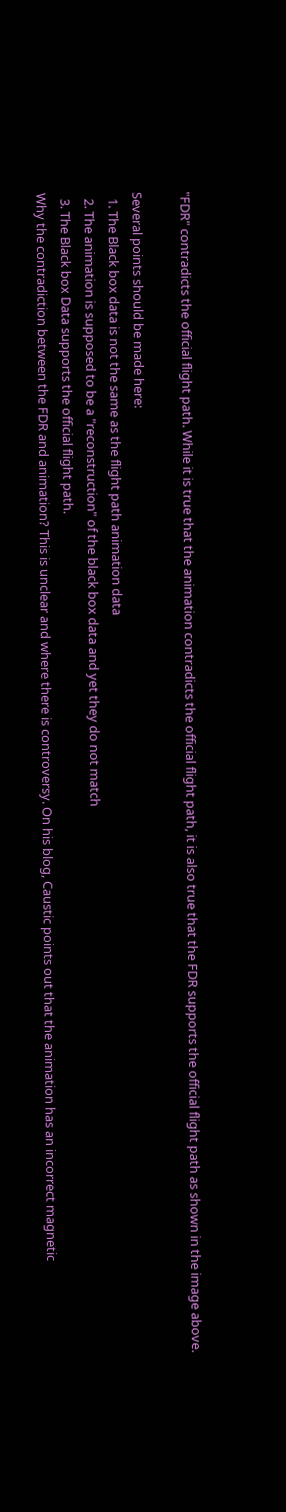"FDR" contradicts the official flight path. While it is true that the animation contradicts the official flight path, it is also true that the FDR supports the official flight path as shown in the image above.

Several points should be made here:
  1. The Black box data is not the same as the flight path animation data
  2. The animation is supposed to be a "reconstruction" of the black box data and yet they do not match
  3. The Black box Data supports the official flight path.
Why the contradiction between the FDR and animation? This is unclear and where there is controversy. On his blog, Caustic points out that the animation has an incorrect magnetic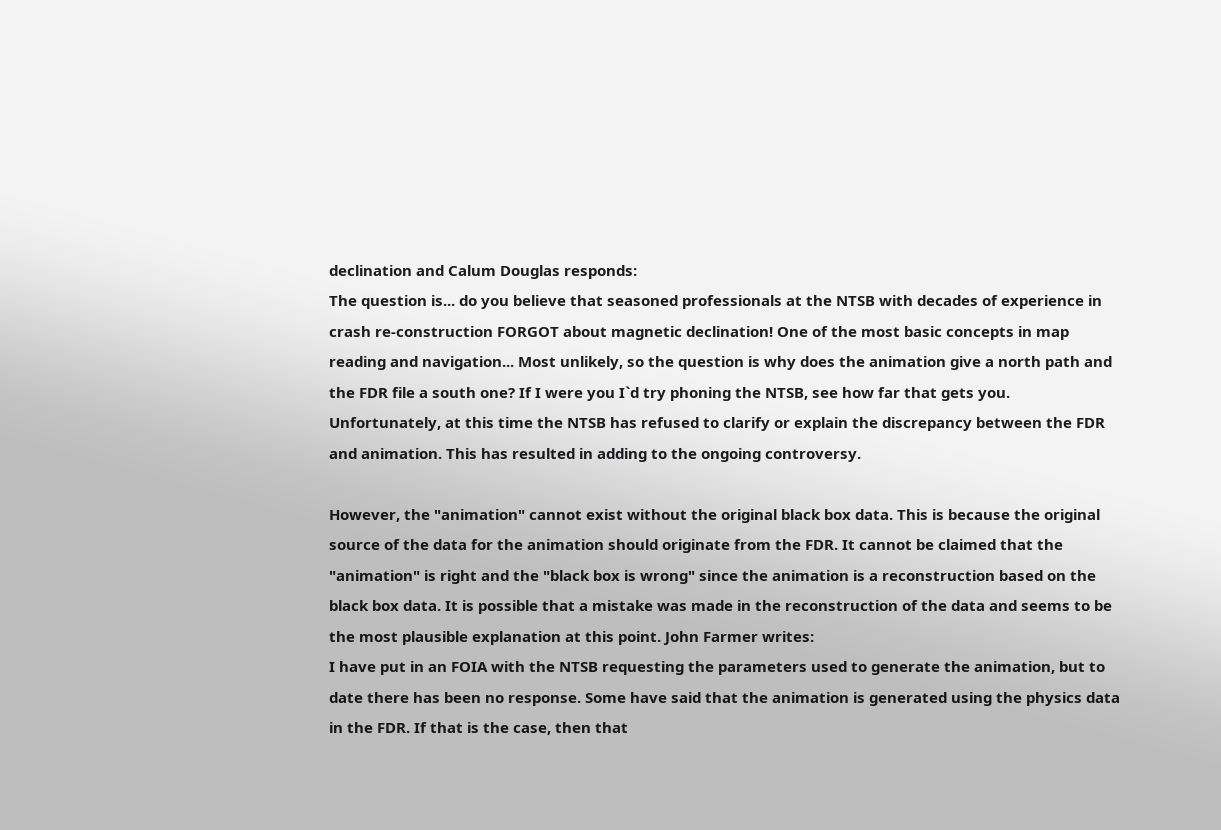declination and Calum Douglas responds:
The question is... do you believe that seasoned professionals at the NTSB with decades of experience in crash re-construction FORGOT about magnetic declination! One of the most basic concepts in map reading and navigation... Most unlikely, so the question is why does the animation give a north path and the FDR file a south one? If I were you I`d try phoning the NTSB, see how far that gets you.
Unfortunately, at this time the NTSB has refused to clarify or explain the discrepancy between the FDR and animation. This has resulted in adding to the ongoing controversy.

However, the "animation" cannot exist without the original black box data. This is because the original source of the data for the animation should originate from the FDR. It cannot be claimed that the "animation" is right and the "black box is wrong" since the animation is a reconstruction based on the black box data. It is possible that a mistake was made in the reconstruction of the data and seems to be the most plausible explanation at this point. John Farmer writes:
I have put in an FOIA with the NTSB requesting the parameters used to generate the animation, but to date there has been no response. Some have said that the animation is generated using the physics data in the FDR. If that is the case, then that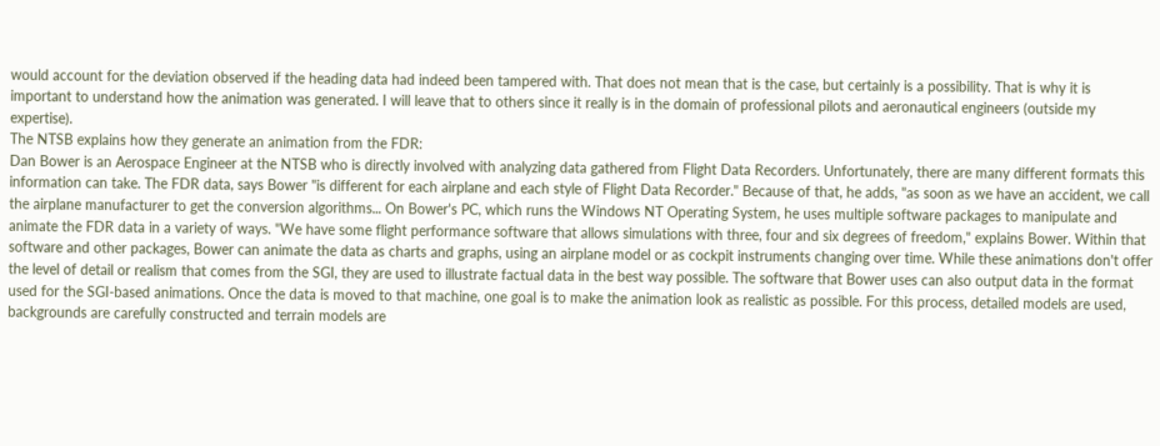would account for the deviation observed if the heading data had indeed been tampered with. That does not mean that is the case, but certainly is a possibility. That is why it is important to understand how the animation was generated. I will leave that to others since it really is in the domain of professional pilots and aeronautical engineers (outside my expertise).
The NTSB explains how they generate an animation from the FDR:
Dan Bower is an Aerospace Engineer at the NTSB who is directly involved with analyzing data gathered from Flight Data Recorders. Unfortunately, there are many different formats this information can take. The FDR data, says Bower "is different for each airplane and each style of Flight Data Recorder." Because of that, he adds, "as soon as we have an accident, we call the airplane manufacturer to get the conversion algorithms... On Bower's PC, which runs the Windows NT Operating System, he uses multiple software packages to manipulate and animate the FDR data in a variety of ways. "We have some flight performance software that allows simulations with three, four and six degrees of freedom," explains Bower. Within that software and other packages, Bower can animate the data as charts and graphs, using an airplane model or as cockpit instruments changing over time. While these animations don't offer the level of detail or realism that comes from the SGI, they are used to illustrate factual data in the best way possible. The software that Bower uses can also output data in the format used for the SGI-based animations. Once the data is moved to that machine, one goal is to make the animation look as realistic as possible. For this process, detailed models are used, backgrounds are carefully constructed and terrain models are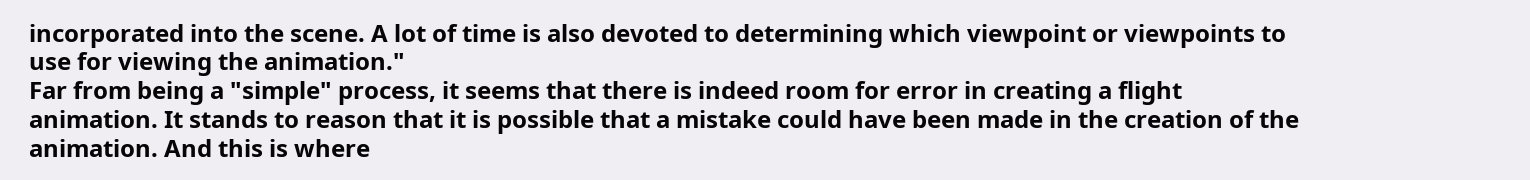incorporated into the scene. A lot of time is also devoted to determining which viewpoint or viewpoints to use for viewing the animation."
Far from being a "simple" process, it seems that there is indeed room for error in creating a flight animation. It stands to reason that it is possible that a mistake could have been made in the creation of the animation. And this is where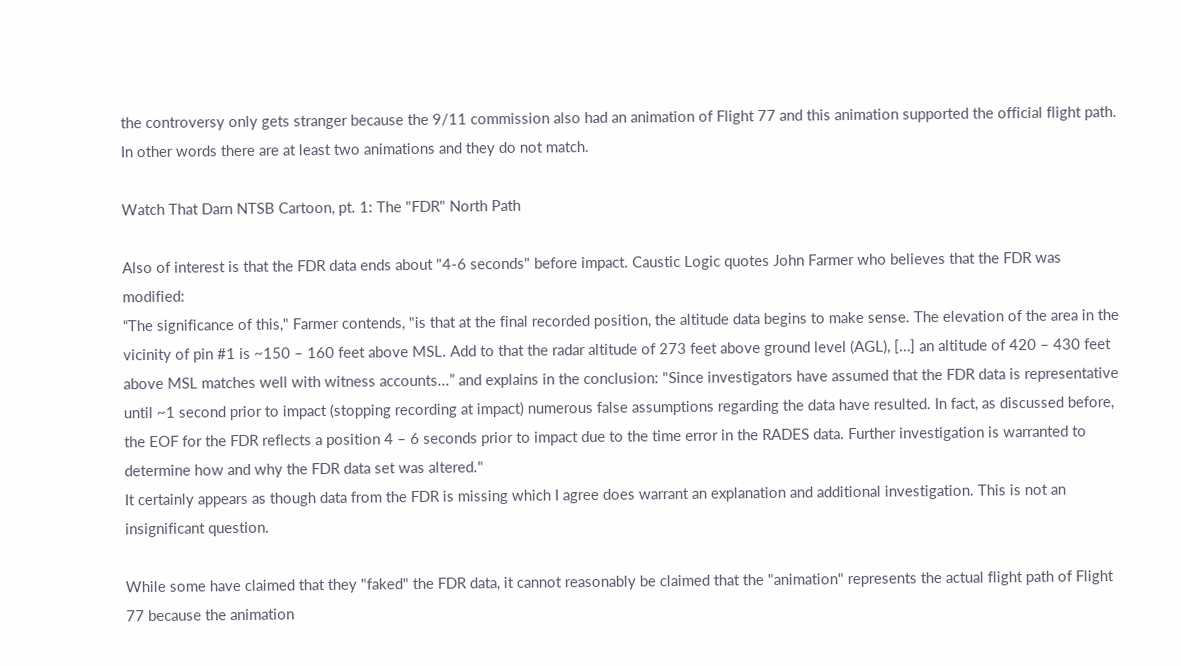the controversy only gets stranger because the 9/11 commission also had an animation of Flight 77 and this animation supported the official flight path. In other words there are at least two animations and they do not match.

Watch That Darn NTSB Cartoon, pt. 1: The "FDR" North Path

Also of interest is that the FDR data ends about "4-6 seconds" before impact. Caustic Logic quotes John Farmer who believes that the FDR was modified:
“The significance of this," Farmer contends, "is that at the final recorded position, the altitude data begins to make sense. The elevation of the area in the vicinity of pin #1 is ~150 – 160 feet above MSL. Add to that the radar altitude of 273 feet above ground level (AGL), […] an altitude of 420 – 430 feet above MSL matches well with witness accounts...” and explains in the conclusion: "Since investigators have assumed that the FDR data is representative until ~1 second prior to impact (stopping recording at impact) numerous false assumptions regarding the data have resulted. In fact, as discussed before, the EOF for the FDR reflects a position 4 – 6 seconds prior to impact due to the time error in the RADES data. Further investigation is warranted to determine how and why the FDR data set was altered."
It certainly appears as though data from the FDR is missing which I agree does warrant an explanation and additional investigation. This is not an insignificant question.

While some have claimed that they "faked" the FDR data, it cannot reasonably be claimed that the "animation" represents the actual flight path of Flight 77 because the animation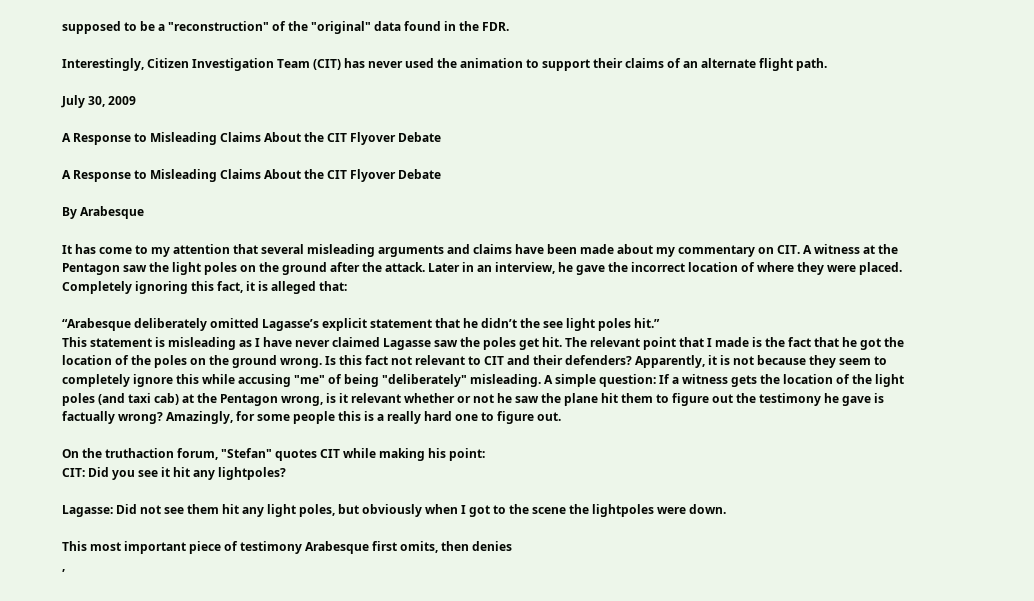supposed to be a "reconstruction" of the "original" data found in the FDR.

Interestingly, Citizen Investigation Team (CIT) has never used the animation to support their claims of an alternate flight path.

July 30, 2009

A Response to Misleading Claims About the CIT Flyover Debate

A Response to Misleading Claims About the CIT Flyover Debate

By Arabesque

It has come to my attention that several misleading arguments and claims have been made about my commentary on CIT. A witness at the Pentagon saw the light poles on the ground after the attack. Later in an interview, he gave the incorrect location of where they were placed. Completely ignoring this fact, it is alleged that:

“Arabesque deliberately omitted Lagasse’s explicit statement that he didn’t the see light poles hit.”
This statement is misleading as I have never claimed Lagasse saw the poles get hit. The relevant point that I made is the fact that he got the location of the poles on the ground wrong. Is this fact not relevant to CIT and their defenders? Apparently, it is not because they seem to completely ignore this while accusing "me" of being "deliberately" misleading. A simple question: If a witness gets the location of the light poles (and taxi cab) at the Pentagon wrong, is it relevant whether or not he saw the plane hit them to figure out the testimony he gave is factually wrong? Amazingly, for some people this is a really hard one to figure out.

On the truthaction forum, "Stefan" quotes CIT while making his point:
CIT: Did you see it hit any lightpoles?

Lagasse: Did not see them hit any light poles, but obviously when I got to the scene the lightpoles were down.

This most important piece of testimony Arabesque first omits, then denies
,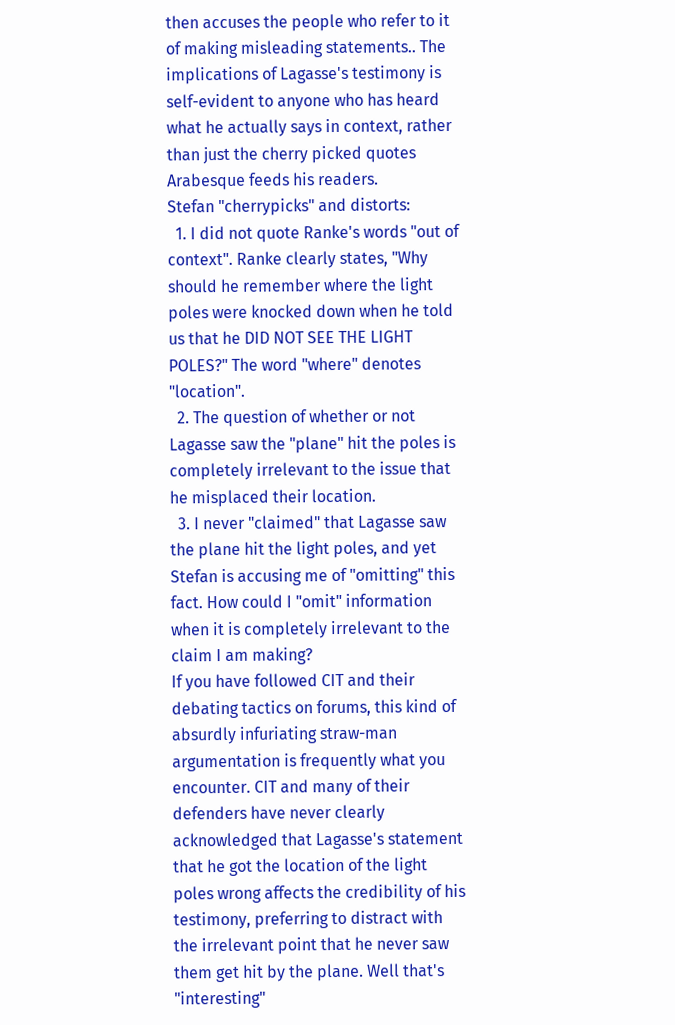then accuses the people who refer to it of making misleading statements.. The implications of Lagasse's testimony is self-evident to anyone who has heard what he actually says in context, rather than just the cherry picked quotes Arabesque feeds his readers.
Stefan "cherrypicks" and distorts:
  1. I did not quote Ranke's words "out of context". Ranke clearly states, "Why should he remember where the light poles were knocked down when he told us that he DID NOT SEE THE LIGHT POLES?" The word "where" denotes "location".
  2. The question of whether or not Lagasse saw the "plane" hit the poles is completely irrelevant to the issue that he misplaced their location.
  3. I never "claimed" that Lagasse saw the plane hit the light poles, and yet Stefan is accusing me of "omitting" this fact. How could I "omit" information when it is completely irrelevant to the claim I am making?
If you have followed CIT and their debating tactics on forums, this kind of absurdly infuriating straw-man argumentation is frequently what you encounter. CIT and many of their defenders have never clearly acknowledged that Lagasse's statement that he got the location of the light poles wrong affects the credibility of his testimony, preferring to distract with the irrelevant point that he never saw them get hit by the plane. Well that's "interesting"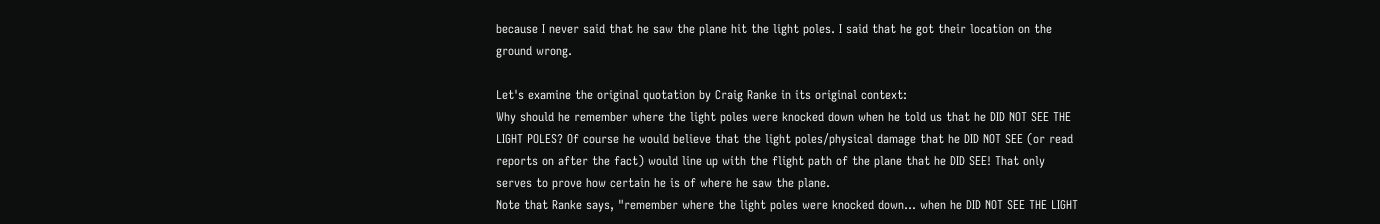because I never said that he saw the plane hit the light poles. I said that he got their location on the ground wrong.

Let's examine the original quotation by Craig Ranke in its original context:
Why should he remember where the light poles were knocked down when he told us that he DID NOT SEE THE LIGHT POLES? Of course he would believe that the light poles/physical damage that he DID NOT SEE (or read reports on after the fact) would line up with the flight path of the plane that he DID SEE! That only serves to prove how certain he is of where he saw the plane.
Note that Ranke says, "remember where the light poles were knocked down... when he DID NOT SEE THE LIGHT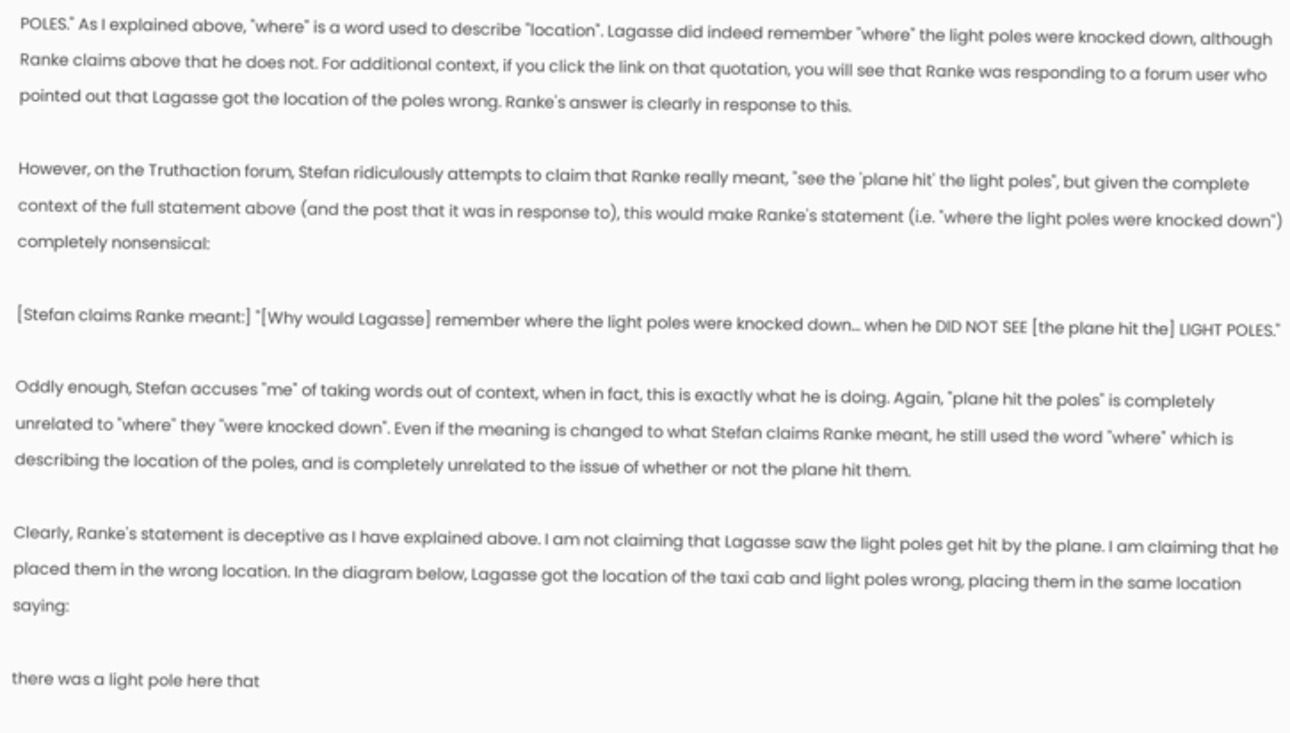POLES." As I explained above, "where" is a word used to describe "location". Lagasse did indeed remember "where" the light poles were knocked down, although Ranke claims above that he does not. For additional context, if you click the link on that quotation, you will see that Ranke was responding to a forum user who pointed out that Lagasse got the location of the poles wrong. Ranke's answer is clearly in response to this.

However, on the Truthaction forum, Stefan ridiculously attempts to claim that Ranke really meant, "see the 'plane hit' the light poles", but given the complete context of the full statement above (and the post that it was in response to), this would make Ranke's statement (i.e. "where the light poles were knocked down") completely nonsensical:

[Stefan claims Ranke meant:] "[Why would Lagasse] remember where the light poles were knocked down... when he DID NOT SEE [the plane hit the] LIGHT POLES."

Oddly enough, Stefan accuses "me" of taking words out of context, when in fact, this is exactly what he is doing. Again, "plane hit the poles" is completely unrelated to "where" they "were knocked down". Even if the meaning is changed to what Stefan claims Ranke meant, he still used the word "where" which is describing the location of the poles, and is completely unrelated to the issue of whether or not the plane hit them.

Clearly, Ranke's statement is deceptive as I have explained above. I am not claiming that Lagasse saw the light poles get hit by the plane. I am claiming that he placed them in the wrong location. In the diagram below, Lagasse got the location of the taxi cab and light poles wrong, placing them in the same location saying:

there was a light pole here that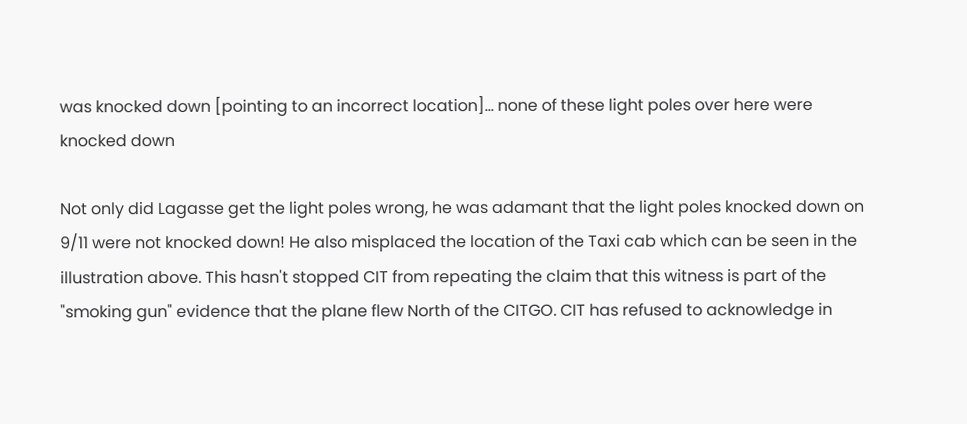was knocked down [pointing to an incorrect location]… none of these light poles over here were knocked down

Not only did Lagasse get the light poles wrong, he was adamant that the light poles knocked down on 9/11 were not knocked down! He also misplaced the location of the Taxi cab which can be seen in the illustration above. This hasn't stopped CIT from repeating the claim that this witness is part of the "smoking gun" evidence that the plane flew North of the CITGO. CIT has refused to acknowledge in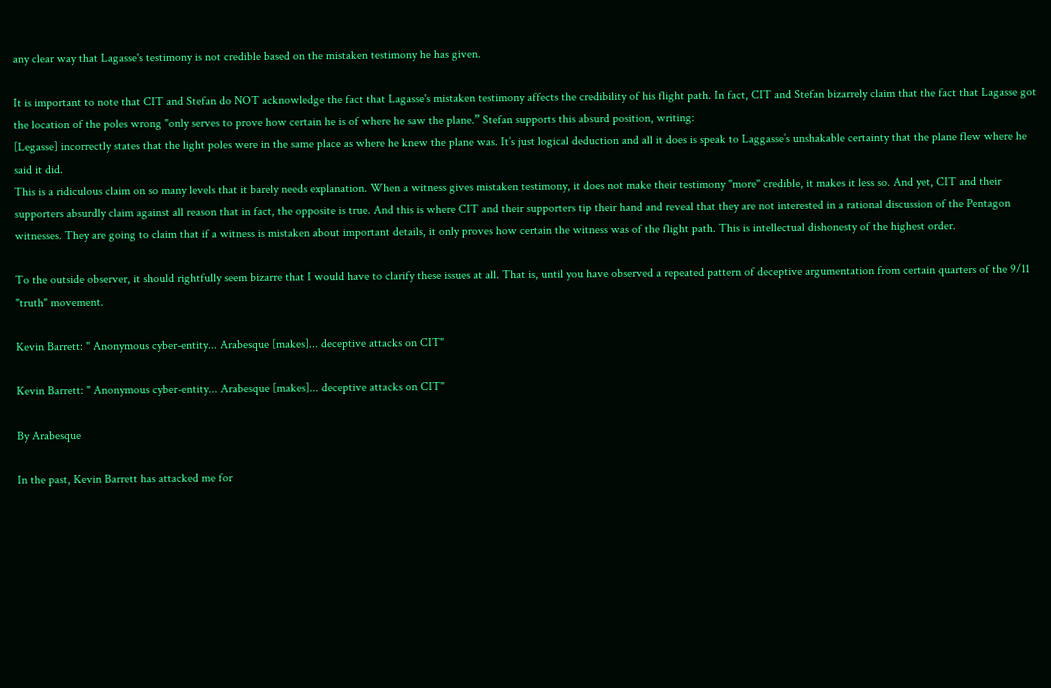any clear way that Lagasse's testimony is not credible based on the mistaken testimony he has given.

It is important to note that CIT and Stefan do NOT acknowledge the fact that Lagasse's mistaken testimony affects the credibility of his flight path. In fact, CIT and Stefan bizarrely claim that the fact that Lagasse got the location of the poles wrong "only serves to prove how certain he is of where he saw the plane.” Stefan supports this absurd position, writing:
[Legasse] incorrectly states that the light poles were in the same place as where he knew the plane was. It’s just logical deduction and all it does is speak to Laggasse’s unshakable certainty that the plane flew where he said it did.
This is a ridiculous claim on so many levels that it barely needs explanation. When a witness gives mistaken testimony, it does not make their testimony "more" credible, it makes it less so. And yet, CIT and their supporters absurdly claim against all reason that in fact, the opposite is true. And this is where CIT and their supporters tip their hand and reveal that they are not interested in a rational discussion of the Pentagon witnesses. They are going to claim that if a witness is mistaken about important details, it only proves how certain the witness was of the flight path. This is intellectual dishonesty of the highest order.

To the outside observer, it should rightfully seem bizarre that I would have to clarify these issues at all. That is, until you have observed a repeated pattern of deceptive argumentation from certain quarters of the 9/11 "truth" movement.

Kevin Barrett: " Anonymous cyber-entity... Arabesque [makes]... deceptive attacks on CIT"

Kevin Barrett: " Anonymous cyber-entity... Arabesque [makes]... deceptive attacks on CIT"

By Arabesque

In the past, Kevin Barrett has attacked me for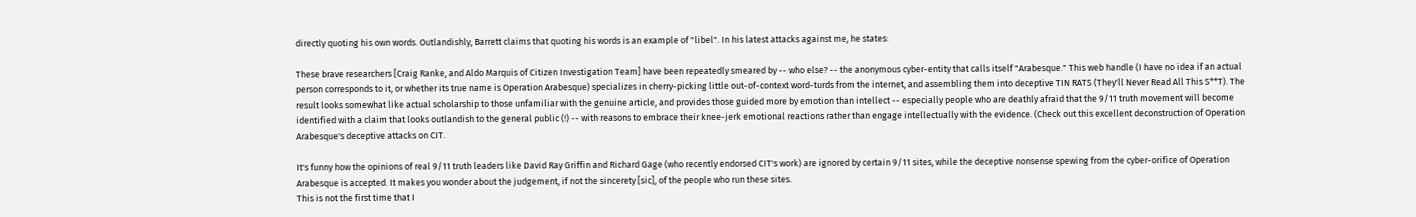directly quoting his own words. Outlandishly, Barrett claims that quoting his words is an example of "libel". In his latest attacks against me, he states:

These brave researchers [Craig Ranke, and Aldo Marquis of Citizen Investigation Team] have been repeatedly smeared by -- who else? -- the anonymous cyber-entity that calls itself "Arabesque." This web handle (I have no idea if an actual person corresponds to it, or whether its true name is Operation Arabesque) specializes in cherry-picking little out-of-context word-turds from the internet, and assembling them into deceptive TIN RATS (They'll Never Read All This S**T). The result looks somewhat like actual scholarship to those unfamiliar with the genuine article, and provides those guided more by emotion than intellect -- especially people who are deathly afraid that the 9/11 truth movement will become identified with a claim that looks outlandish to the general public (!) -- with reasons to embrace their knee-jerk emotional reactions rather than engage intellectually with the evidence. (Check out this excellent deconstruction of Operation Arabesque's deceptive attacks on CIT.

It's funny how the opinions of real 9/11 truth leaders like David Ray Griffin and Richard Gage (who recently endorsed CIT's work) are ignored by certain 9/11 sites, while the deceptive nonsense spewing from the cyber-orifice of Operation Arabesque is accepted. It makes you wonder about the judgement, if not the sincerety [sic], of the people who run these sites.
This is not the first time that I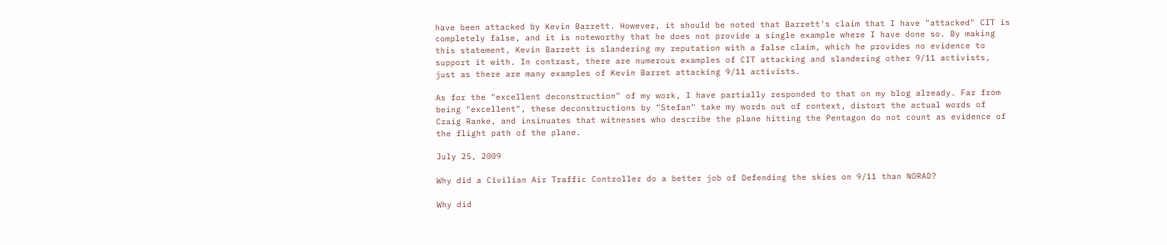have been attacked by Kevin Barrett. However, it should be noted that Barrett's claim that I have "attacked" CIT is completely false, and it is noteworthy that he does not provide a single example where I have done so. By making this statement, Kevin Barrett is slandering my reputation with a false claim, which he provides no evidence to support it with. In contrast, there are numerous examples of CIT attacking and slandering other 9/11 activists, just as there are many examples of Kevin Barret attacking 9/11 activists.

As for the "excellent deconstruction" of my work, I have partially responded to that on my blog already. Far from being "excellent", these deconstructions by "Stefan" take my words out of context, distort the actual words of Craig Ranke, and insinuates that witnesses who describe the plane hitting the Pentagon do not count as evidence of the flight path of the plane.

July 25, 2009

Why did a Civilian Air Traffic Controller do a better job of Defending the skies on 9/11 than NORAD?

Why did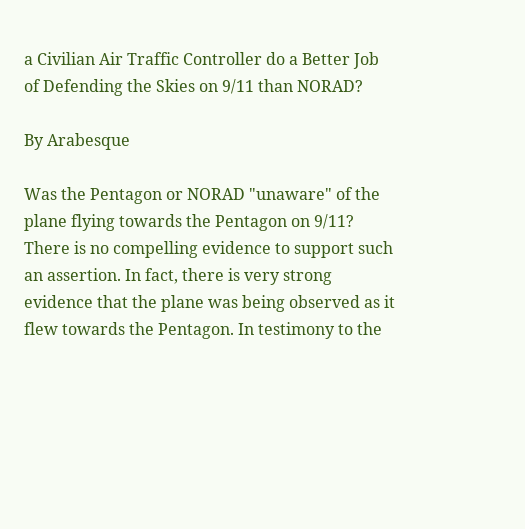a Civilian Air Traffic Controller do a Better Job of Defending the Skies on 9/11 than NORAD?

By Arabesque

Was the Pentagon or NORAD "unaware" of the plane flying towards the Pentagon on 9/11? There is no compelling evidence to support such an assertion. In fact, there is very strong evidence that the plane was being observed as it flew towards the Pentagon. In testimony to the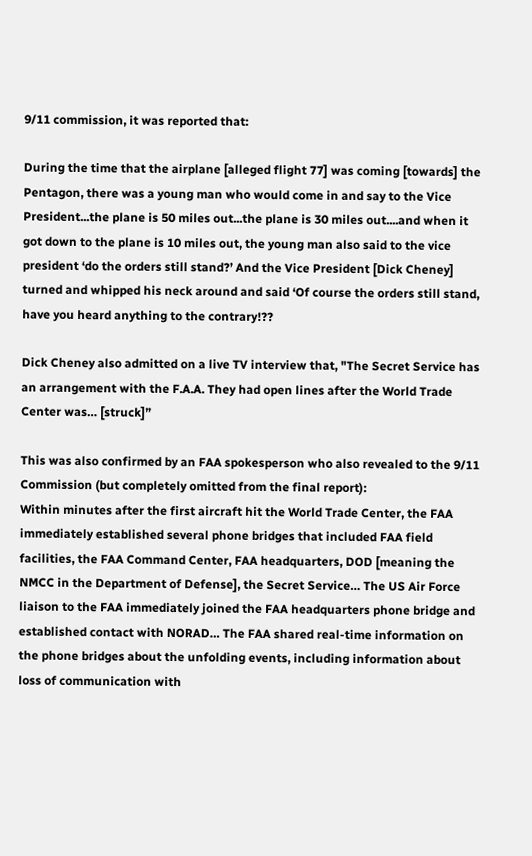9/11 commission, it was reported that:

During the time that the airplane [alleged flight 77] was coming [towards] the Pentagon, there was a young man who would come in and say to the Vice President...the plane is 50 miles out...the plane is 30 miles out....and when it got down to the plane is 10 miles out, the young man also said to the vice president ‘do the orders still stand?’ And the Vice President [Dick Cheney] turned and whipped his neck around and said ‘Of course the orders still stand, have you heard anything to the contrary!??

Dick Cheney also admitted on a live TV interview that, "The Secret Service has an arrangement with the F.A.A. They had open lines after the World Trade Center was… [struck]”

This was also confirmed by an FAA spokesperson who also revealed to the 9/11 Commission (but completely omitted from the final report):
Within minutes after the first aircraft hit the World Trade Center, the FAA immediately established several phone bridges that included FAA field facilities, the FAA Command Center, FAA headquarters, DOD [meaning the NMCC in the Department of Defense], the Secret Service… The US Air Force liaison to the FAA immediately joined the FAA headquarters phone bridge and established contact with NORAD… The FAA shared real-time information on the phone bridges about the unfolding events, including information about loss of communication with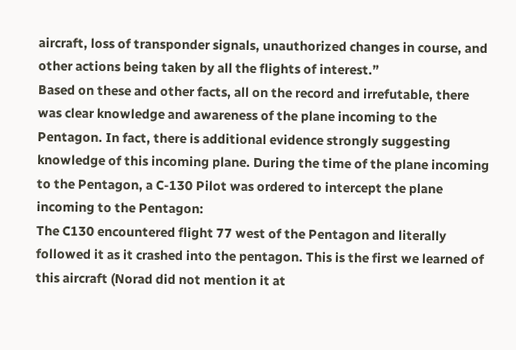aircraft, loss of transponder signals, unauthorized changes in course, and other actions being taken by all the flights of interest.”
Based on these and other facts, all on the record and irrefutable, there was clear knowledge and awareness of the plane incoming to the Pentagon. In fact, there is additional evidence strongly suggesting knowledge of this incoming plane. During the time of the plane incoming to the Pentagon, a C-130 Pilot was ordered to intercept the plane incoming to the Pentagon:
The C130 encountered flight 77 west of the Pentagon and literally followed it as it crashed into the pentagon. This is the first we learned of this aircraft (Norad did not mention it at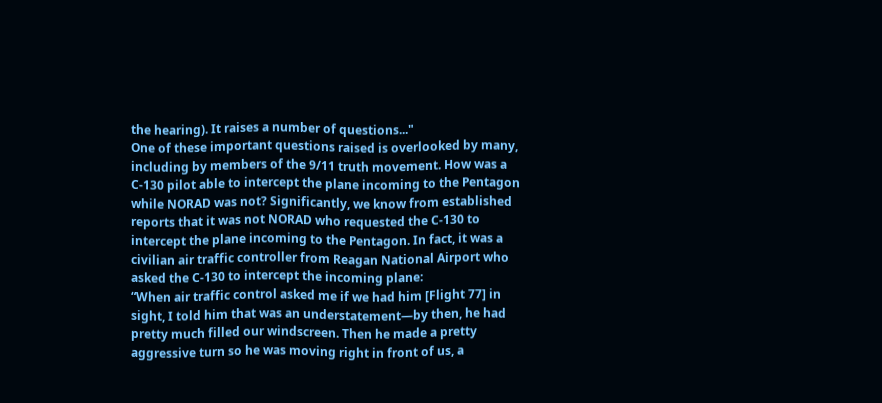the hearing). It raises a number of questions..."
One of these important questions raised is overlooked by many, including by members of the 9/11 truth movement. How was a C-130 pilot able to intercept the plane incoming to the Pentagon while NORAD was not? Significantly, we know from established reports that it was not NORAD who requested the C-130 to intercept the plane incoming to the Pentagon. In fact, it was a civilian air traffic controller from Reagan National Airport who asked the C-130 to intercept the incoming plane:
“When air traffic control asked me if we had him [Flight 77] in sight, I told him that was an understatement—by then, he had pretty much filled our windscreen. Then he made a pretty aggressive turn so he was moving right in front of us, a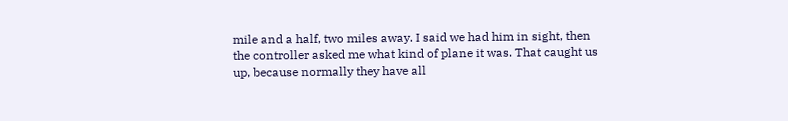mile and a half, two miles away. I said we had him in sight, then the controller asked me what kind of plane it was. That caught us up, because normally they have all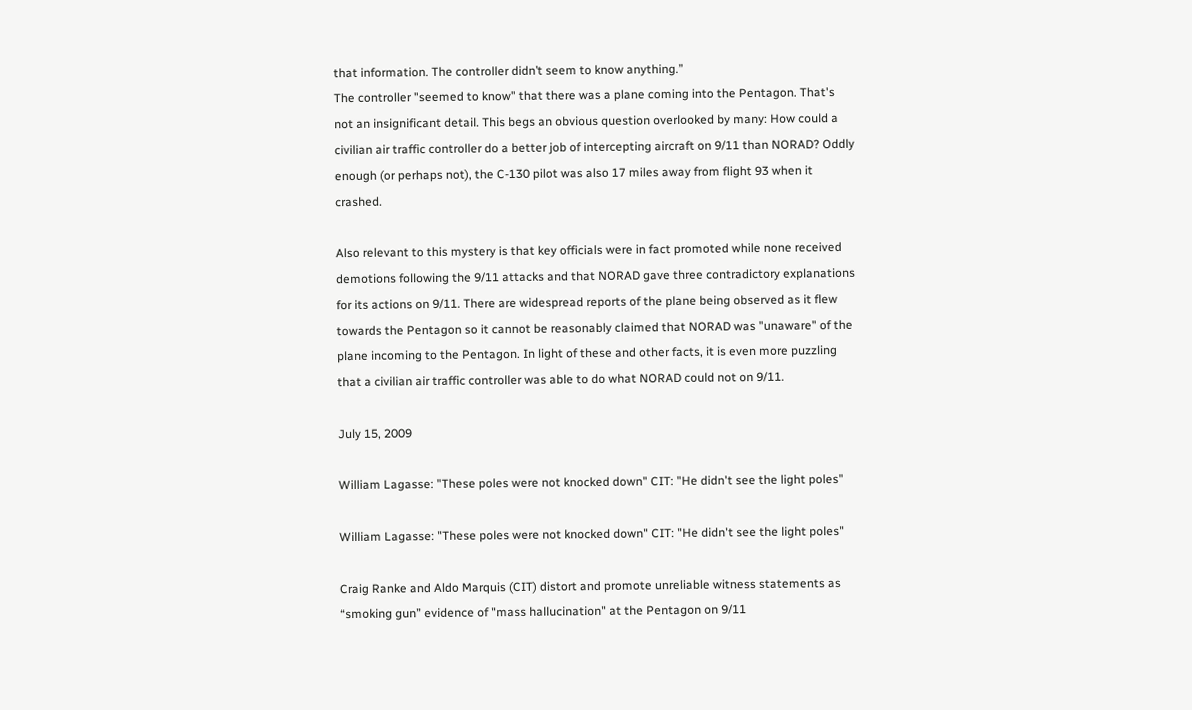that information. The controller didn’t seem to know anything.”
The controller "seemed to know" that there was a plane coming into the Pentagon. That's not an insignificant detail. This begs an obvious question overlooked by many: How could a civilian air traffic controller do a better job of intercepting aircraft on 9/11 than NORAD? Oddly enough (or perhaps not), the C-130 pilot was also 17 miles away from flight 93 when it crashed.

Also relevant to this mystery is that key officials were in fact promoted while none received demotions following the 9/11 attacks and that NORAD gave three contradictory explanations for its actions on 9/11. There are widespread reports of the plane being observed as it flew towards the Pentagon so it cannot be reasonably claimed that NORAD was "unaware" of the plane incoming to the Pentagon. In light of these and other facts, it is even more puzzling that a civilian air traffic controller was able to do what NORAD could not on 9/11.

July 15, 2009

William Lagasse: "These poles were not knocked down" CIT: "He didn't see the light poles"

William Lagasse: "These poles were not knocked down" CIT: "He didn't see the light poles"

Craig Ranke and Aldo Marquis (CIT) distort and promote unreliable witness statements as “smoking gun” evidence of "mass hallucination" at the Pentagon on 9/11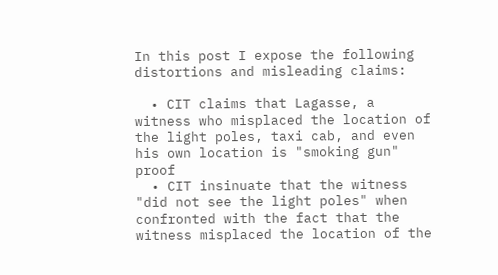In this post I expose the following distortions and misleading claims:

  • CIT claims that Lagasse, a witness who misplaced the location of the light poles, taxi cab, and even his own location is "smoking gun" proof
  • CIT insinuate that the witness "did not see the light poles" when confronted with the fact that the witness misplaced the location of the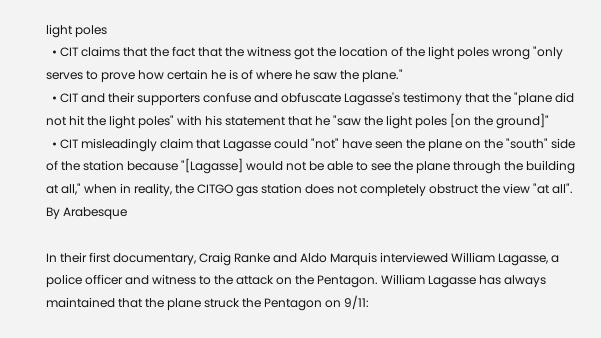light poles
  • CIT claims that the fact that the witness got the location of the light poles wrong "only serves to prove how certain he is of where he saw the plane."
  • CIT and their supporters confuse and obfuscate Lagasse's testimony that the "plane did not hit the light poles" with his statement that he "saw the light poles [on the ground]"
  • CIT misleadingly claim that Lagasse could "not" have seen the plane on the "south" side of the station because "[Lagasse] would not be able to see the plane through the building at all," when in reality, the CITGO gas station does not completely obstruct the view "at all".
By Arabesque

In their first documentary, Craig Ranke and Aldo Marquis interviewed William Lagasse, a police officer and witness to the attack on the Pentagon. William Lagasse has always maintained that the plane struck the Pentagon on 9/11: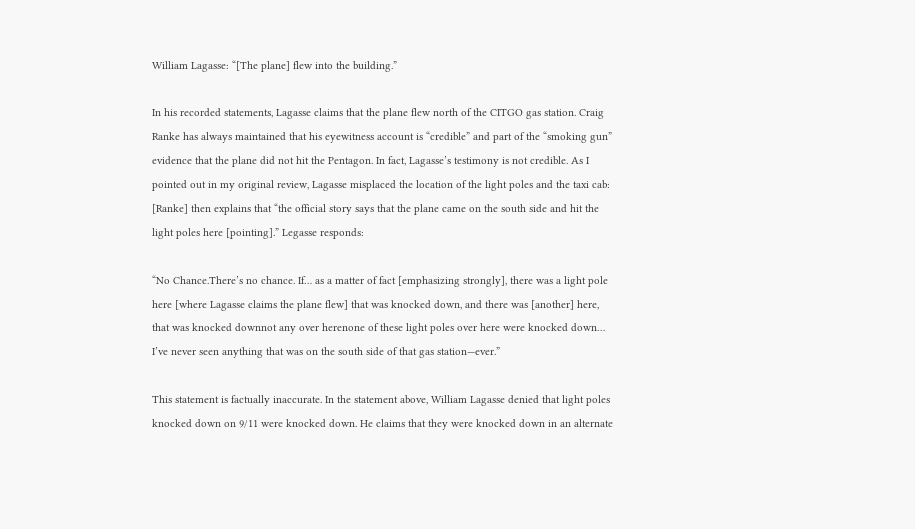William Lagasse: “[The plane] flew into the building.”

In his recorded statements, Lagasse claims that the plane flew north of the CITGO gas station. Craig Ranke has always maintained that his eyewitness account is “credible” and part of the “smoking gun” evidence that the plane did not hit the Pentagon. In fact, Lagasse’s testimony is not credible. As I pointed out in my original review, Lagasse misplaced the location of the light poles and the taxi cab:
[Ranke] then explains that “the official story says that the plane came on the south side and hit the light poles here [pointing].” Legasse responds:

“No Chance.There’s no chance. If… as a matter of fact [emphasizing strongly], there was a light pole here [where Lagasse claims the plane flew] that was knocked down, and there was [another] here, that was knocked downnot any over herenone of these light poles over here were knocked down… I’ve never seen anything that was on the south side of that gas station—ever.”

This statement is factually inaccurate. In the statement above, William Lagasse denied that light poles knocked down on 9/11 were knocked down. He claims that they were knocked down in an alternate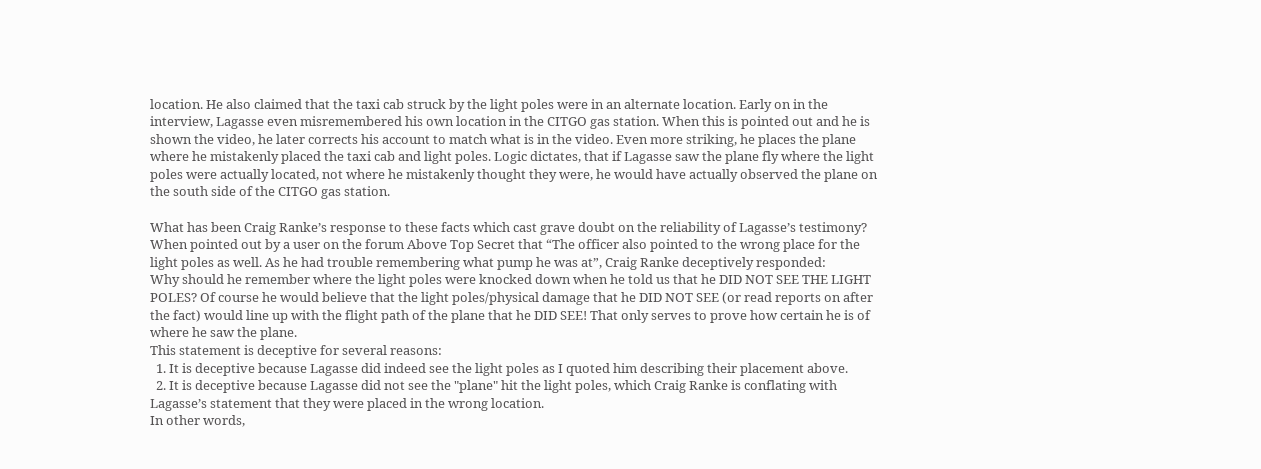location. He also claimed that the taxi cab struck by the light poles were in an alternate location. Early on in the interview, Lagasse even misremembered his own location in the CITGO gas station. When this is pointed out and he is shown the video, he later corrects his account to match what is in the video. Even more striking, he places the plane where he mistakenly placed the taxi cab and light poles. Logic dictates, that if Lagasse saw the plane fly where the light poles were actually located, not where he mistakenly thought they were, he would have actually observed the plane on the south side of the CITGO gas station.

What has been Craig Ranke’s response to these facts which cast grave doubt on the reliability of Lagasse’s testimony? When pointed out by a user on the forum Above Top Secret that “The officer also pointed to the wrong place for the light poles as well. As he had trouble remembering what pump he was at”, Craig Ranke deceptively responded:
Why should he remember where the light poles were knocked down when he told us that he DID NOT SEE THE LIGHT POLES? Of course he would believe that the light poles/physical damage that he DID NOT SEE (or read reports on after the fact) would line up with the flight path of the plane that he DID SEE! That only serves to prove how certain he is of where he saw the plane.
This statement is deceptive for several reasons:
  1. It is deceptive because Lagasse did indeed see the light poles as I quoted him describing their placement above.
  2. It is deceptive because Lagasse did not see the "plane" hit the light poles, which Craig Ranke is conflating with Lagasse’s statement that they were placed in the wrong location.
In other words,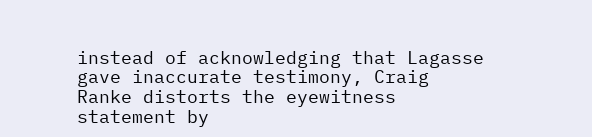instead of acknowledging that Lagasse gave inaccurate testimony, Craig Ranke distorts the eyewitness statement by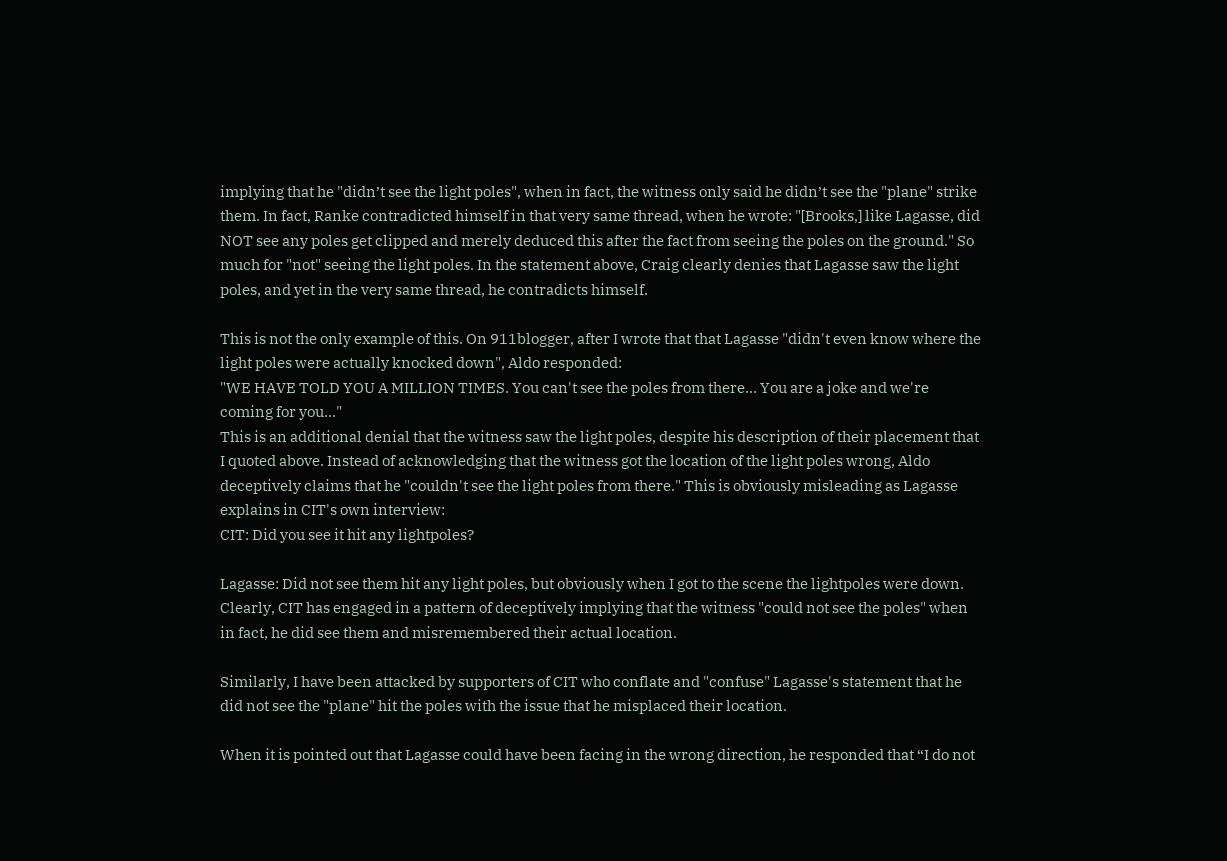implying that he "didn’t see the light poles", when in fact, the witness only said he didn’t see the "plane" strike them. In fact, Ranke contradicted himself in that very same thread, when he wrote: "[Brooks,] like Lagasse, did NOT see any poles get clipped and merely deduced this after the fact from seeing the poles on the ground." So much for "not" seeing the light poles. In the statement above, Craig clearly denies that Lagasse saw the light poles, and yet in the very same thread, he contradicts himself.

This is not the only example of this. On 911blogger, after I wrote that that Lagasse "didn't even know where the light poles were actually knocked down", Aldo responded:
"WE HAVE TOLD YOU A MILLION TIMES. You can't see the poles from there... You are a joke and we're coming for you..."
This is an additional denial that the witness saw the light poles, despite his description of their placement that I quoted above. Instead of acknowledging that the witness got the location of the light poles wrong, Aldo deceptively claims that he "couldn't see the light poles from there." This is obviously misleading as Lagasse explains in CIT's own interview:
CIT: Did you see it hit any lightpoles?

Lagasse: Did not see them hit any light poles, but obviously when I got to the scene the lightpoles were down.
Clearly, CIT has engaged in a pattern of deceptively implying that the witness "could not see the poles" when in fact, he did see them and misremembered their actual location.

Similarly, I have been attacked by supporters of CIT who conflate and "confuse" Lagasse's statement that he did not see the "plane" hit the poles with the issue that he misplaced their location.

When it is pointed out that Lagasse could have been facing in the wrong direction, he responded that “I do not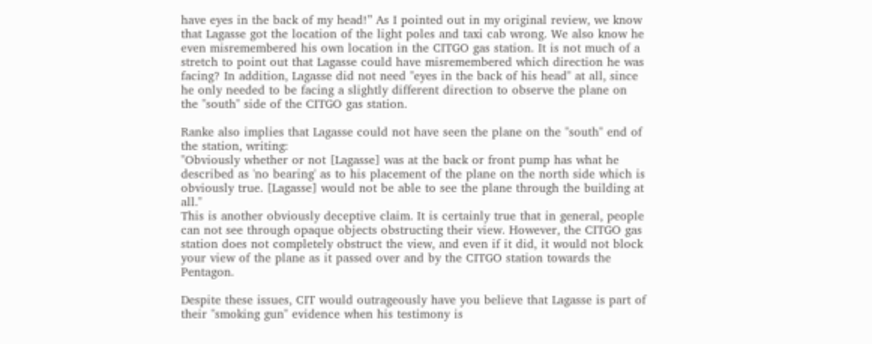have eyes in the back of my head!” As I pointed out in my original review, we know that Lagasse got the location of the light poles and taxi cab wrong. We also know he even misremembered his own location in the CITGO gas station. It is not much of a stretch to point out that Lagasse could have misremembered which direction he was facing? In addition, Lagasse did not need "eyes in the back of his head" at all, since he only needed to be facing a slightly different direction to observe the plane on the "south" side of the CITGO gas station.

Ranke also implies that Lagasse could not have seen the plane on the "south" end of the station, writing:
"Obviously whether or not [Lagasse] was at the back or front pump has what he described as 'no bearing' as to his placement of the plane on the north side which is obviously true. [Lagasse] would not be able to see the plane through the building at all."
This is another obviously deceptive claim. It is certainly true that in general, people can not see through opaque objects obstructing their view. However, the CITGO gas station does not completely obstruct the view, and even if it did, it would not block your view of the plane as it passed over and by the CITGO station towards the Pentagon.

Despite these issues, CIT would outrageously have you believe that Lagasse is part of their "smoking gun" evidence when his testimony is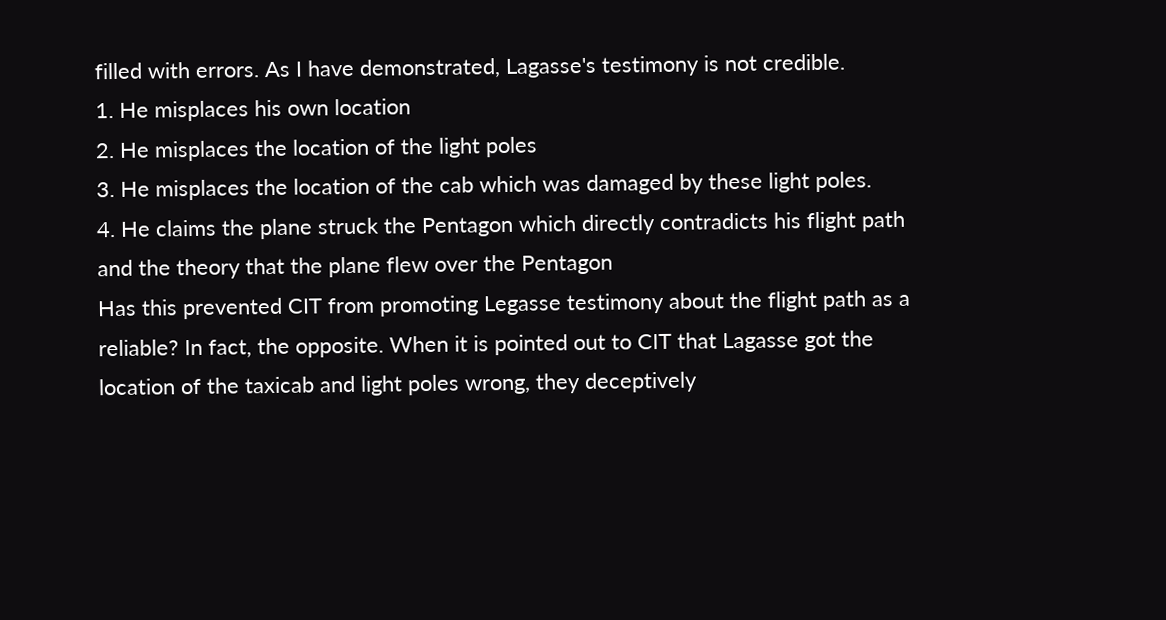filled with errors. As I have demonstrated, Lagasse's testimony is not credible.
1. He misplaces his own location
2. He misplaces the location of the light poles
3. He misplaces the location of the cab which was damaged by these light poles.
4. He claims the plane struck the Pentagon which directly contradicts his flight path and the theory that the plane flew over the Pentagon
Has this prevented CIT from promoting Legasse testimony about the flight path as a reliable? In fact, the opposite. When it is pointed out to CIT that Lagasse got the location of the taxicab and light poles wrong, they deceptively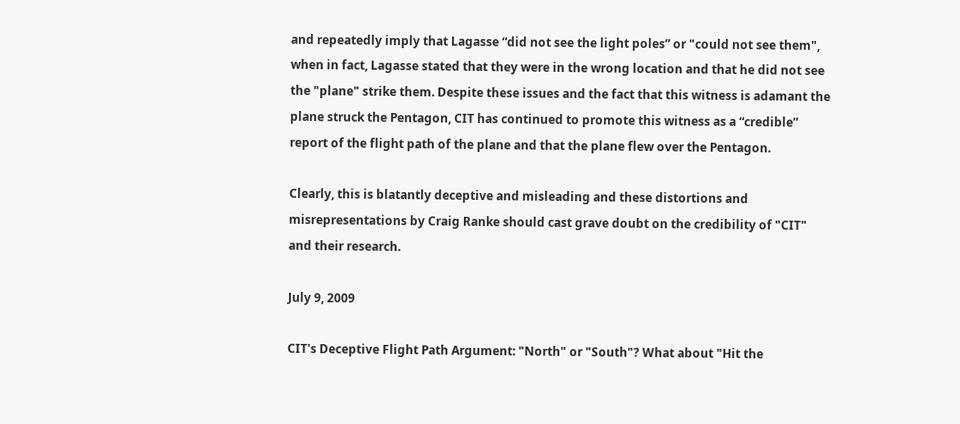and repeatedly imply that Lagasse “did not see the light poles” or "could not see them", when in fact, Lagasse stated that they were in the wrong location and that he did not see the "plane" strike them. Despite these issues and the fact that this witness is adamant the plane struck the Pentagon, CIT has continued to promote this witness as a “credible” report of the flight path of the plane and that the plane flew over the Pentagon.

Clearly, this is blatantly deceptive and misleading and these distortions and misrepresentations by Craig Ranke should cast grave doubt on the credibility of "CIT" and their research.

July 9, 2009

CIT's Deceptive Flight Path Argument: "North" or "South"? What about "Hit the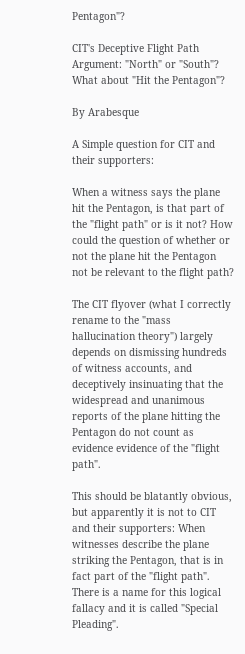Pentagon"?

CIT's Deceptive Flight Path Argument: "North" or "South"? What about "Hit the Pentagon"?

By Arabesque

A Simple question for CIT and their supporters:

When a witness says the plane hit the Pentagon, is that part of the "flight path" or is it not? How could the question of whether or not the plane hit the Pentagon not be relevant to the flight path?

The CIT flyover (what I correctly rename to the "mass hallucination theory") largely depends on dismissing hundreds of witness accounts, and deceptively insinuating that the widespread and unanimous reports of the plane hitting the Pentagon do not count as evidence evidence of the "flight path".

This should be blatantly obvious, but apparently it is not to CIT and their supporters: When witnesses describe the plane striking the Pentagon, that is in fact part of the "flight path". There is a name for this logical fallacy and it is called "Special Pleading".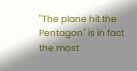"The plane hit the Pentagon" is in fact the most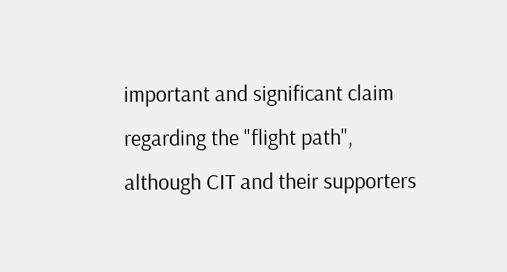important and significant claim regarding the "flight path", although CIT and their supporters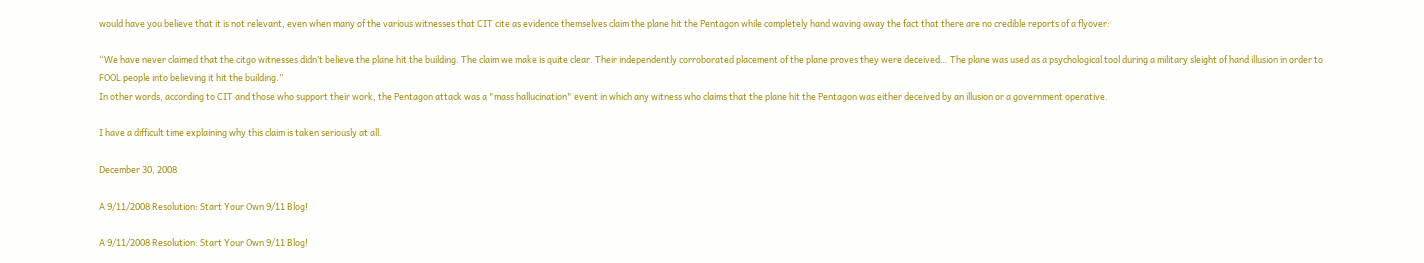would have you believe that it is not relevant, even when many of the various witnesses that CIT cite as evidence themselves claim the plane hit the Pentagon while completely hand waving away the fact that there are no credible reports of a flyover:

“We have never claimed that the citgo witnesses didn’t believe the plane hit the building. The claim we make is quite clear. Their independently corroborated placement of the plane proves they were deceived… The plane was used as a psychological tool during a military sleight of hand illusion in order to FOOL people into believing it hit the building.”
In other words, according to CIT and those who support their work, the Pentagon attack was a "mass hallucination" event in which any witness who claims that the plane hit the Pentagon was either deceived by an illusion or a government operative.

I have a difficult time explaining why this claim is taken seriously at all.

December 30, 2008

A 9/11/2008 Resolution: Start Your Own 9/11 Blog!

A 9/11/2008 Resolution: Start Your Own 9/11 Blog!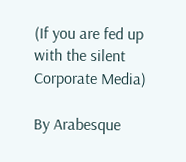(If you are fed up with the silent Corporate Media)

By Arabesque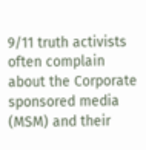9/11 truth activists often complain about the Corporate sponsored media (MSM) and their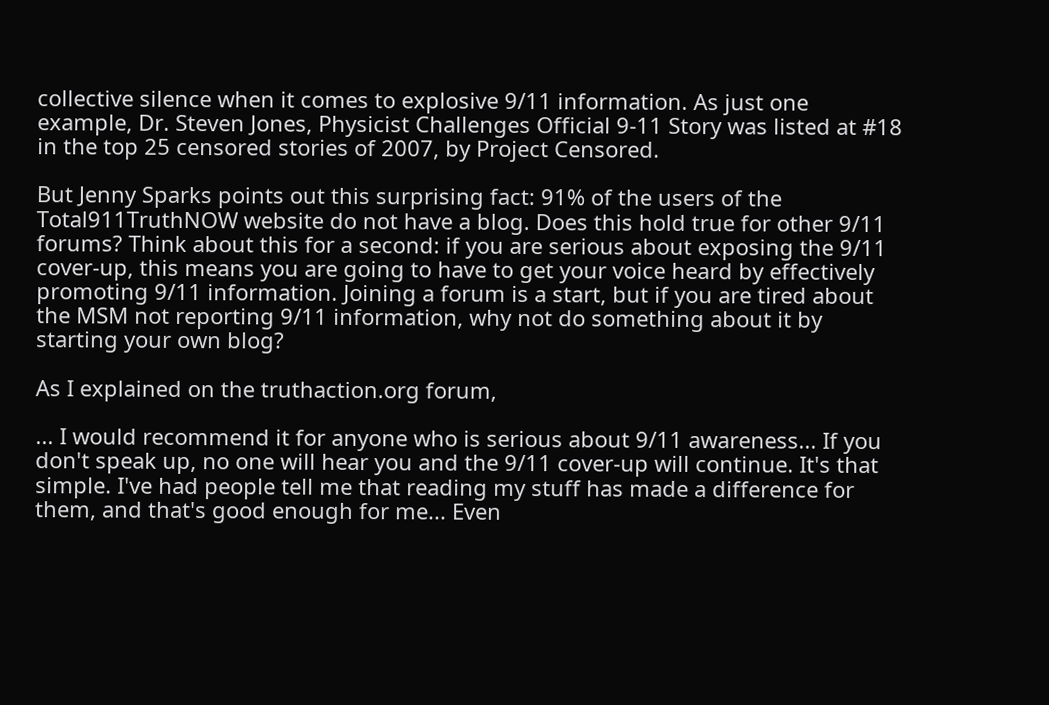collective silence when it comes to explosive 9/11 information. As just one example, Dr. Steven Jones, Physicist Challenges Official 9-11 Story was listed at #18 in the top 25 censored stories of 2007, by Project Censored.

But Jenny Sparks points out this surprising fact: 91% of the users of the Total911TruthNOW website do not have a blog. Does this hold true for other 9/11 forums? Think about this for a second: if you are serious about exposing the 9/11 cover-up, this means you are going to have to get your voice heard by effectively promoting 9/11 information. Joining a forum is a start, but if you are tired about the MSM not reporting 9/11 information, why not do something about it by starting your own blog?

As I explained on the truthaction.org forum,

... I would recommend it for anyone who is serious about 9/11 awareness... If you don't speak up, no one will hear you and the 9/11 cover-up will continue. It's that simple. I've had people tell me that reading my stuff has made a difference for them, and that's good enough for me... Even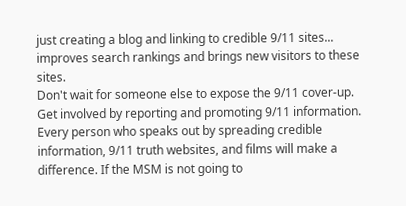just creating a blog and linking to credible 9/11 sites... improves search rankings and brings new visitors to these sites.
Don't wait for someone else to expose the 9/11 cover-up. Get involved by reporting and promoting 9/11 information. Every person who speaks out by spreading credible information, 9/11 truth websites, and films will make a difference. If the MSM is not going to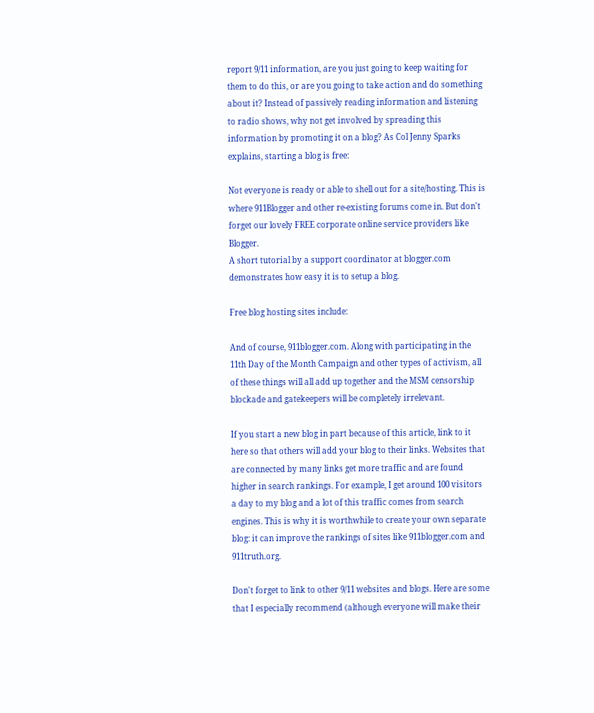report 9/11 information, are you just going to keep waiting for them to do this, or are you going to take action and do something about it? Instead of passively reading information and listening to radio shows, why not get involved by spreading this information by promoting it on a blog? As Col Jenny Sparks explains, starting a blog is free:

Not everyone is ready or able to shell out for a site/hosting. This is where 911Blogger and other re-existing forums come in. But don't forget our lovely FREE corporate online service providers like Blogger.
A short tutorial by a support coordinator at blogger.com demonstrates how easy it is to setup a blog.

Free blog hosting sites include:

And of course, 911blogger.com. Along with participating in the 11th Day of the Month Campaign and other types of activism, all of these things will all add up together and the MSM censorship blockade and gatekeepers will be completely irrelevant.

If you start a new blog in part because of this article, link to it here so that others will add your blog to their links. Websites that are connected by many links get more traffic and are found higher in search rankings. For example, I get around 100 visitors a day to my blog and a lot of this traffic comes from search engines. This is why it is worthwhile to create your own separate blog: it can improve the rankings of sites like 911blogger.com and 911truth.org.

Don't forget to link to other 9/11 websites and blogs. Here are some that I especially recommend (although everyone will make their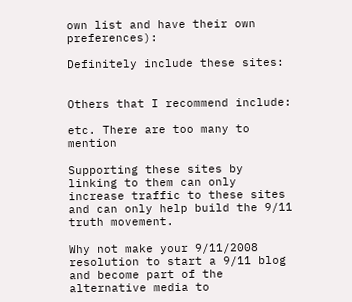own list and have their own preferences):

Definitely include these sites:


Others that I recommend include:

etc. There are too many to mention

Supporting these sites by linking to them can only increase traffic to these sites and can only help build the 9/11 truth movement.

Why not make your 9/11/2008 resolution to start a 9/11 blog and become part of the alternative media to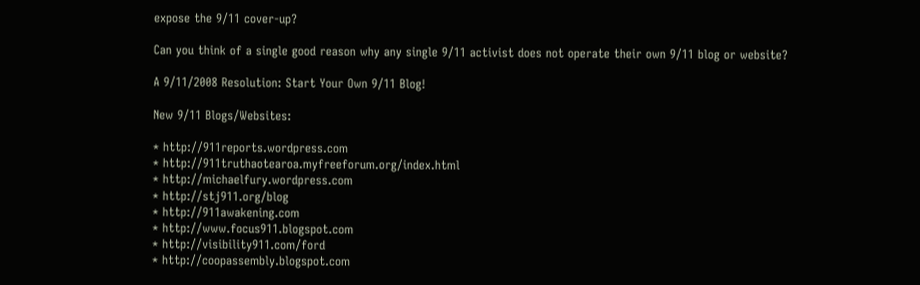expose the 9/11 cover-up?

Can you think of a single good reason why any single 9/11 activist does not operate their own 9/11 blog or website?

A 9/11/2008 Resolution: Start Your Own 9/11 Blog!

New 9/11 Blogs/Websites:

* http://911reports.wordpress.com
* http://911truthaotearoa.myfreeforum.org/index.html
* http://michaelfury.wordpress.com
* http://stj911.org/blog
* http://911awakening.com
* http://www.focus911.blogspot.com
* http://visibility911.com/ford
* http://coopassembly.blogspot.com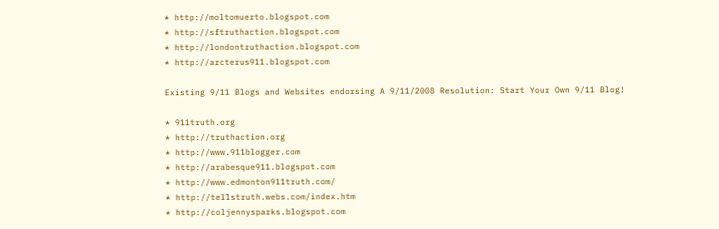* http://moltomuerto.blogspot.com
* http://sftruthaction.blogspot.com
* http://londontruthaction.blogspot.com
* http://arcterus911.blogspot.com

Existing 9/11 Blogs and Websites endorsing A 9/11/2008 Resolution: Start Your Own 9/11 Blog!

* 911truth.org
* http://truthaction.org
* http://www.911blogger.com
* http://arabesque911.blogspot.com
* http://www.edmonton911truth.com/
* http://tellstruth.webs.com/index.htm
* http://coljennysparks.blogspot.com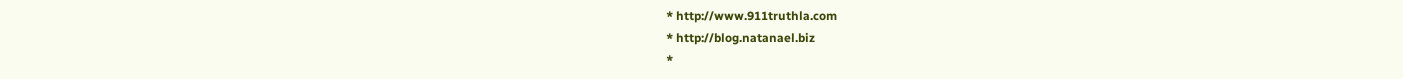* http://www.911truthla.com
* http://blog.natanael.biz
*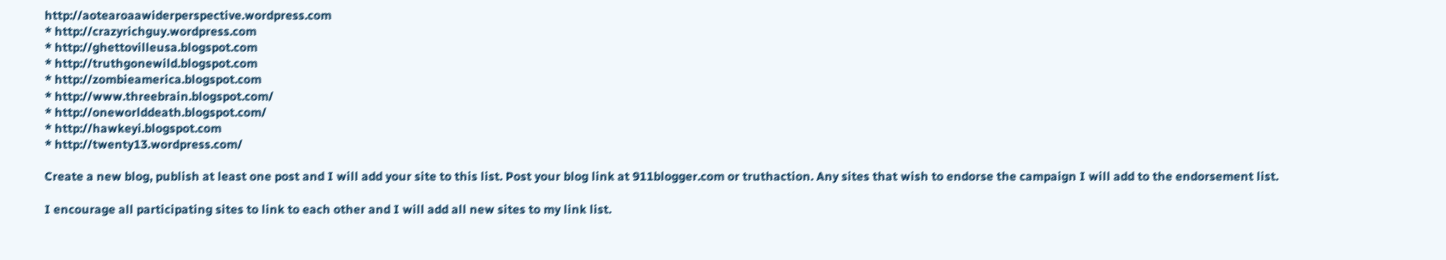http://aotearoaawiderperspective.wordpress.com
* http://crazyrichguy.wordpress.com
* http://ghettovilleusa.blogspot.com
* http://truthgonewild.blogspot.com
* http://zombieamerica.blogspot.com
* http://www.threebrain.blogspot.com/
* http://oneworlddeath.blogspot.com/
* http://hawkeyi.blogspot.com
* http://twenty13.wordpress.com/

Create a new blog, publish at least one post and I will add your site to this list. Post your blog link at 911blogger.com or truthaction. Any sites that wish to endorse the campaign I will add to the endorsement list.

I encourage all participating sites to link to each other and I will add all new sites to my link list.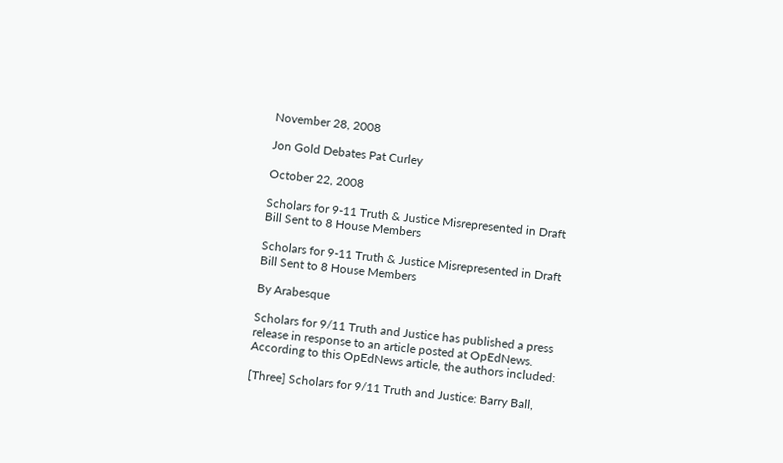November 28, 2008

Jon Gold Debates Pat Curley

October 22, 2008

Scholars for 9-11 Truth & Justice Misrepresented in Draft Bill Sent to 8 House Members

Scholars for 9-11 Truth & Justice Misrepresented in Draft Bill Sent to 8 House Members

By Arabesque

Scholars for 9/11 Truth and Justice has published a press release in response to an article posted at OpEdNews. According to this OpEdNews article, the authors included:

[Three] Scholars for 9/11 Truth and Justice: Barry Ball,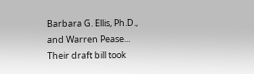Barbara G. Ellis, Ph.D., and Warren Pease... Their draft bill took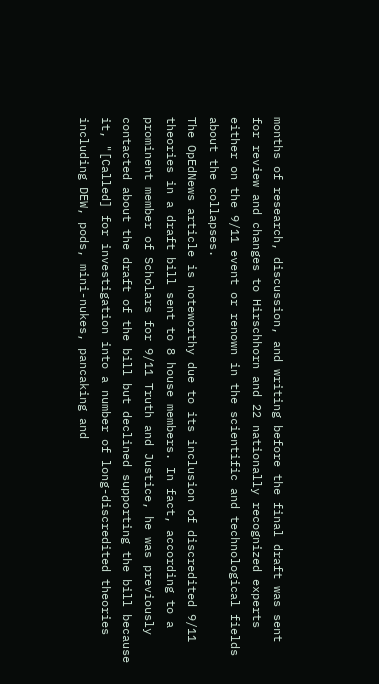months of research, discussion, and writing before the final draft was sent for review and changes to Hirschhorn and 22 nationally recognized experts either on the 9/11 event or renown in the scientific and technological fields about the collapses.
The OpEdNews article is noteworthy due to its inclusion of discredited 9/11 theories in a draft bill sent to 8 house members. In fact, according to a prominent member of Scholars for 9/11 Truth and Justice, he was previously contacted about the draft of the bill but declined supporting the bill because it, "[Called] for investigation into a number of long-discredited theories including DEW, pods, mini-nukes, pancaking and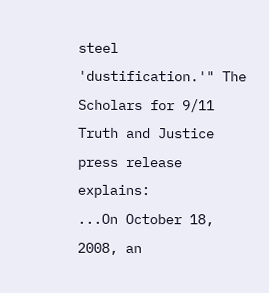steel 'dustification.'" The Scholars for 9/11 Truth and Justice press release explains:
...On October 18, 2008, an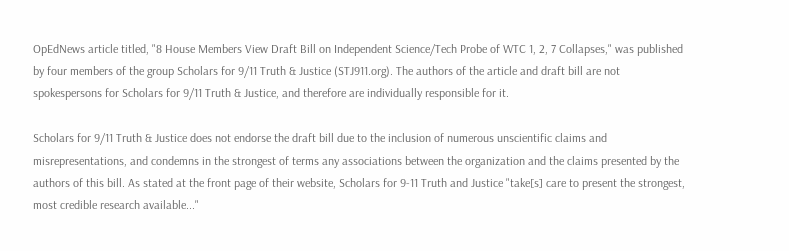OpEdNews article titled, "8 House Members View Draft Bill on Independent Science/Tech Probe of WTC 1, 2, 7 Collapses," was published by four members of the group Scholars for 9/11 Truth & Justice (STJ911.org). The authors of the article and draft bill are not spokespersons for Scholars for 9/11 Truth & Justice, and therefore are individually responsible for it.

Scholars for 9/11 Truth & Justice does not endorse the draft bill due to the inclusion of numerous unscientific claims and misrepresentations, and condemns in the strongest of terms any associations between the organization and the claims presented by the authors of this bill. As stated at the front page of their website, Scholars for 9-11 Truth and Justice "take[s] care to present the strongest, most credible research available..."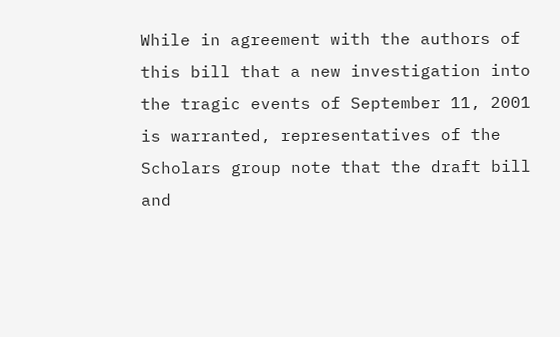While in agreement with the authors of this bill that a new investigation into the tragic events of September 11, 2001 is warranted, representatives of the Scholars group note that the draft bill and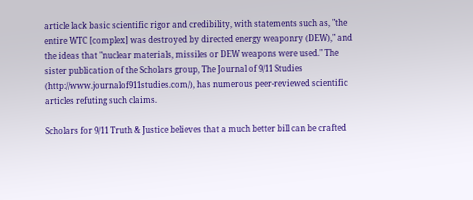article lack basic scientific rigor and credibility, with statements such as, "the entire WTC [complex] was destroyed by directed energy weaponry (DEW)," and the ideas that "nuclear materials, missiles or DEW weapons were used." The sister publication of the Scholars group, The Journal of 9/11 Studies (http://www.journalof911studies.com/), has numerous peer-reviewed scientific articles refuting such claims.

Scholars for 9/11 Truth & Justice believes that a much better bill can be crafted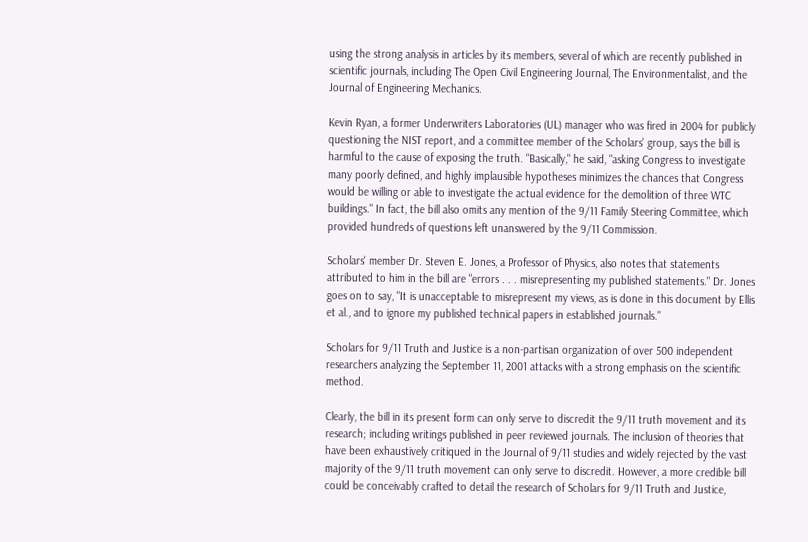using the strong analysis in articles by its members, several of which are recently published in scientific journals, including The Open Civil Engineering Journal, The Environmentalist, and the Journal of Engineering Mechanics.

Kevin Ryan, a former Underwriters Laboratories (UL) manager who was fired in 2004 for publicly questioning the NIST report, and a committee member of the Scholars' group, says the bill is harmful to the cause of exposing the truth. "Basically," he said, "asking Congress to investigate many poorly defined, and highly implausible hypotheses minimizes the chances that Congress would be willing or able to investigate the actual evidence for the demolition of three WTC buildings." In fact, the bill also omits any mention of the 9/11 Family Steering Committee, which provided hundreds of questions left unanswered by the 9/11 Commission.

Scholars' member Dr. Steven E. Jones, a Professor of Physics, also notes that statements attributed to him in the bill are "errors . . . misrepresenting my published statements." Dr. Jones goes on to say, "It is unacceptable to misrepresent my views, as is done in this document by Ellis et al., and to ignore my published technical papers in established journals."

Scholars for 9/11 Truth and Justice is a non-partisan organization of over 500 independent researchers analyzing the September 11, 2001 attacks with a strong emphasis on the scientific method.

Clearly, the bill in its present form can only serve to discredit the 9/11 truth movement and its research; including writings published in peer reviewed journals. The inclusion of theories that have been exhaustively critiqued in the Journal of 9/11 studies and widely rejected by the vast majority of the 9/11 truth movement can only serve to discredit. However, a more credible bill could be conceivably crafted to detail the research of Scholars for 9/11 Truth and Justice,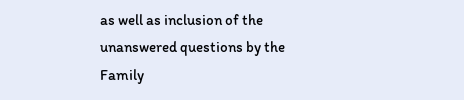as well as inclusion of the unanswered questions by the Family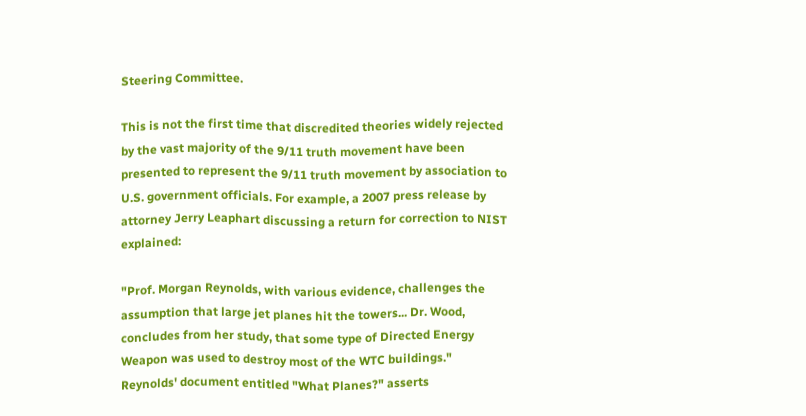Steering Committee.

This is not the first time that discredited theories widely rejected by the vast majority of the 9/11 truth movement have been presented to represent the 9/11 truth movement by association to U.S. government officials. For example, a 2007 press release by attorney Jerry Leaphart discussing a return for correction to NIST explained:

"Prof. Morgan Reynolds, with various evidence, challenges the assumption that large jet planes hit the towers... Dr. Wood, concludes from her study, that some type of Directed Energy Weapon was used to destroy most of the WTC buildings."
Reynolds' document entitled "What Planes?" asserts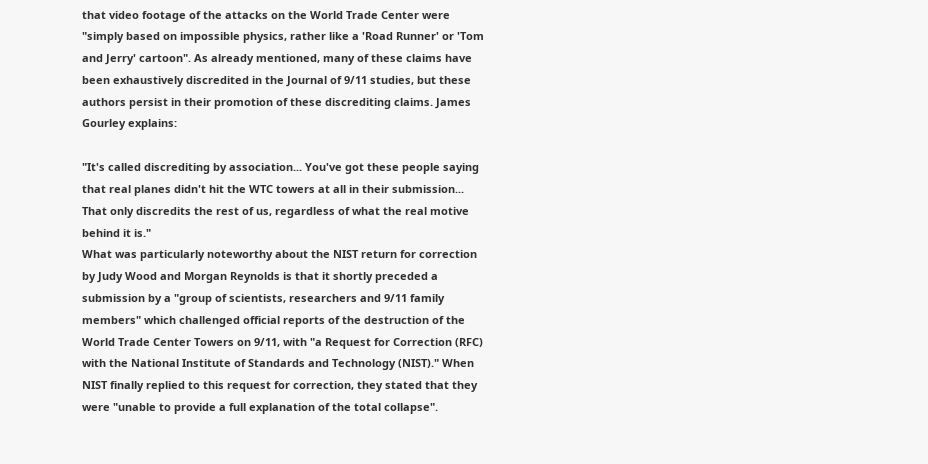that video footage of the attacks on the World Trade Center were "simply based on impossible physics, rather like a 'Road Runner' or 'Tom and Jerry' cartoon". As already mentioned, many of these claims have been exhaustively discredited in the Journal of 9/11 studies, but these authors persist in their promotion of these discrediting claims. James Gourley explains:

"It's called discrediting by association... You've got these people saying that real planes didn't hit the WTC towers at all in their submission... That only discredits the rest of us, regardless of what the real motive behind it is."
What was particularly noteworthy about the NIST return for correction by Judy Wood and Morgan Reynolds is that it shortly preceded a submission by a "group of scientists, researchers and 9/11 family members" which challenged official reports of the destruction of the World Trade Center Towers on 9/11, with "a Request for Correction (RFC) with the National Institute of Standards and Technology (NIST)." When NIST finally replied to this request for correction, they stated that they were "unable to provide a full explanation of the total collapse".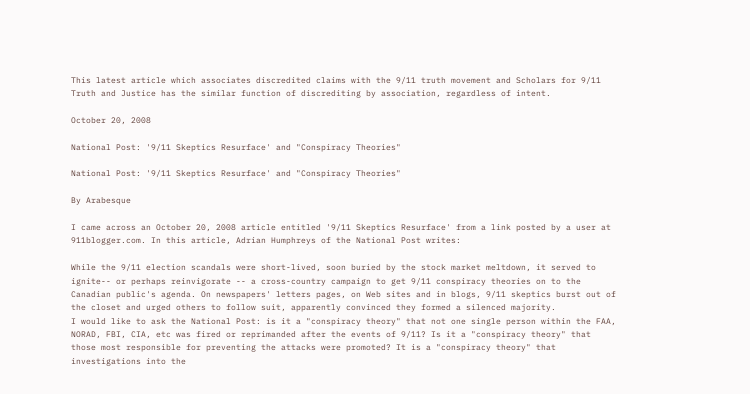This latest article which associates discredited claims with the 9/11 truth movement and Scholars for 9/11 Truth and Justice has the similar function of discrediting by association, regardless of intent.

October 20, 2008

National Post: '9/11 Skeptics Resurface' and "Conspiracy Theories"

National Post: '9/11 Skeptics Resurface' and "Conspiracy Theories"

By Arabesque

I came across an October 20, 2008 article entitled '9/11 Skeptics Resurface' from a link posted by a user at 911blogger.com. In this article, Adrian Humphreys of the National Post writes:

While the 9/11 election scandals were short-lived, soon buried by the stock market meltdown, it served to ignite-- or perhaps reinvigorate -- a cross-country campaign to get 9/11 conspiracy theories on to the Canadian public's agenda. On newspapers' letters pages, on Web sites and in blogs, 9/11 skeptics burst out of the closet and urged others to follow suit, apparently convinced they formed a silenced majority.
I would like to ask the National Post: is it a "conspiracy theory" that not one single person within the FAA, NORAD, FBI, CIA, etc was fired or reprimanded after the events of 9/11? Is it a "conspiracy theory" that those most responsible for preventing the attacks were promoted? It is a "conspiracy theory" that investigations into the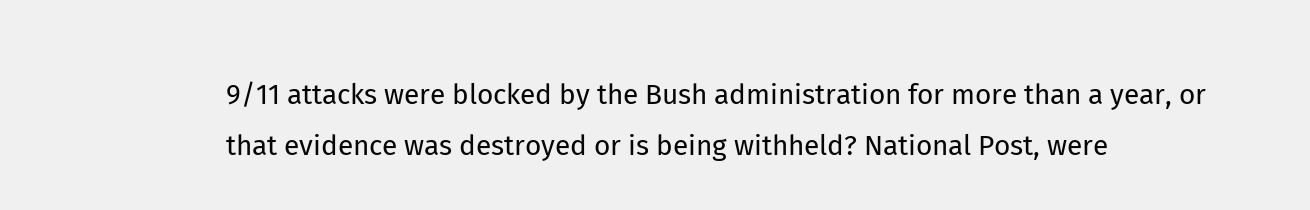9/11 attacks were blocked by the Bush administration for more than a year, or that evidence was destroyed or is being withheld? National Post, were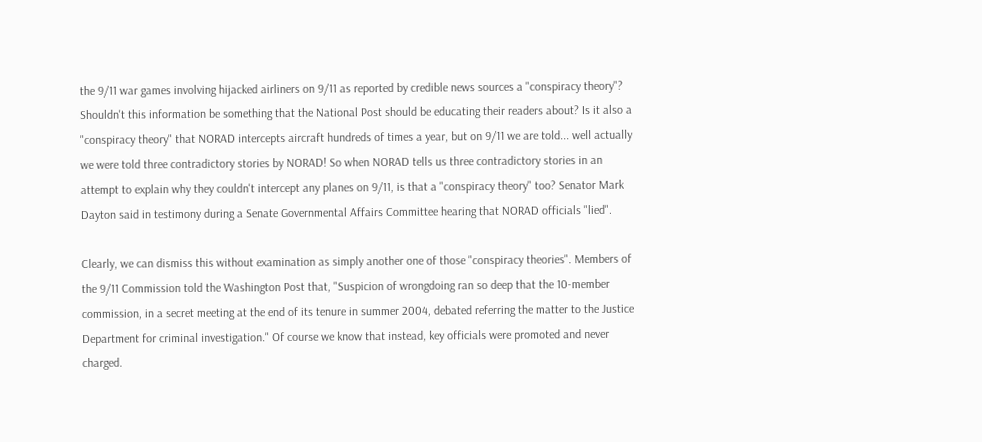the 9/11 war games involving hijacked airliners on 9/11 as reported by credible news sources a "conspiracy theory"? Shouldn't this information be something that the National Post should be educating their readers about? Is it also a "conspiracy theory" that NORAD intercepts aircraft hundreds of times a year, but on 9/11 we are told... well actually we were told three contradictory stories by NORAD! So when NORAD tells us three contradictory stories in an attempt to explain why they couldn't intercept any planes on 9/11, is that a "conspiracy theory" too? Senator Mark Dayton said in testimony during a Senate Governmental Affairs Committee hearing that NORAD officials "lied".

Clearly, we can dismiss this without examination as simply another one of those "conspiracy theories". Members of the 9/11 Commission told the Washington Post that, "Suspicion of wrongdoing ran so deep that the 10-member commission, in a secret meeting at the end of its tenure in summer 2004, debated referring the matter to the Justice Department for criminal investigation." Of course we know that instead, key officials were promoted and never charged.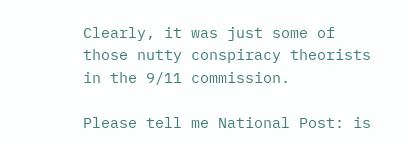Clearly, it was just some of those nutty conspiracy theorists in the 9/11 commission.

Please tell me National Post: is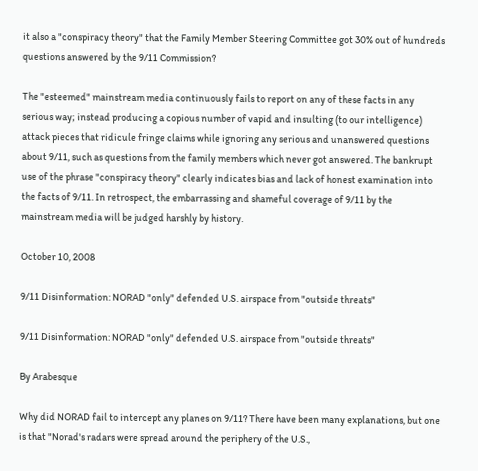it also a "conspiracy theory" that the Family Member Steering Committee got 30% out of hundreds questions answered by the 9/11 Commission?

The "esteemed" mainstream media continuously fails to report on any of these facts in any serious way; instead producing a copious number of vapid and insulting (to our intelligence) attack pieces that ridicule fringe claims while ignoring any serious and unanswered questions about 9/11, such as questions from the family members which never got answered. The bankrupt use of the phrase "conspiracy theory" clearly indicates bias and lack of honest examination into the facts of 9/11. In retrospect, the embarrassing and shameful coverage of 9/11 by the mainstream media will be judged harshly by history.

October 10, 2008

9/11 Disinformation: NORAD "only" defended U.S. airspace from "outside threats"

9/11 Disinformation: NORAD "only" defended U.S. airspace from "outside threats"

By Arabesque

Why did NORAD fail to intercept any planes on 9/11? There have been many explanations, but one is that "Norad's radars were spread around the periphery of the U.S.,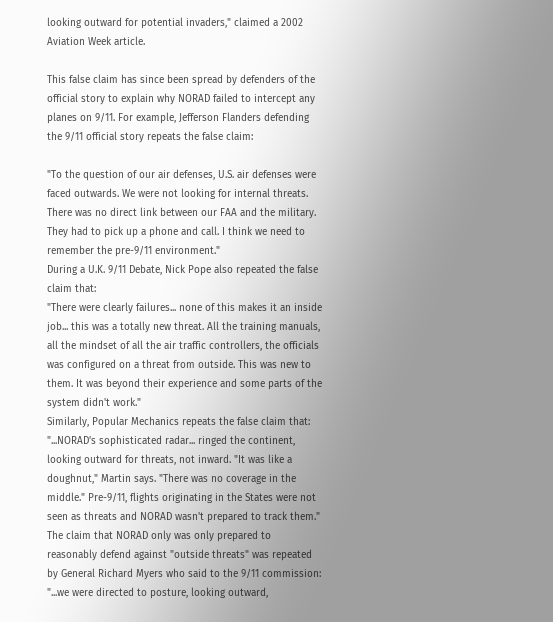looking outward for potential invaders," claimed a 2002 Aviation Week article.

This false claim has since been spread by defenders of the official story to explain why NORAD failed to intercept any planes on 9/11. For example, Jefferson Flanders defending the 9/11 official story repeats the false claim:

"To the question of our air defenses, U.S. air defenses were faced outwards. We were not looking for internal threats. There was no direct link between our FAA and the military. They had to pick up a phone and call. I think we need to remember the pre-9/11 environment."
During a U.K. 9/11 Debate, Nick Pope also repeated the false claim that:
"There were clearly failures... none of this makes it an inside job... this was a totally new threat. All the training manuals, all the mindset of all the air traffic controllers, the officials was configured on a threat from outside. This was new to them. It was beyond their experience and some parts of the system didn't work."
Similarly, Popular Mechanics repeats the false claim that:
"...NORAD's sophisticated radar... ringed the continent, looking outward for threats, not inward. "It was like a doughnut," Martin says. "There was no coverage in the middle." Pre-9/11, flights originating in the States were not seen as threats and NORAD wasn't prepared to track them."
The claim that NORAD only was only prepared to reasonably defend against "outside threats" was repeated by General Richard Myers who said to the 9/11 commission:
"...we were directed to posture, looking outward,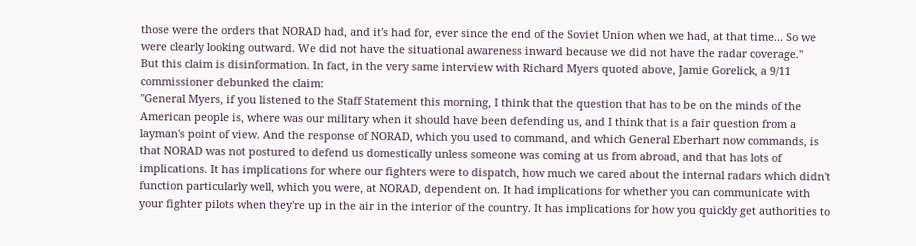those were the orders that NORAD had, and it's had for, ever since the end of the Soviet Union when we had, at that time... So we were clearly looking outward. We did not have the situational awareness inward because we did not have the radar coverage."
But this claim is disinformation. In fact, in the very same interview with Richard Myers quoted above, Jamie Gorelick, a 9/11 commissioner debunked the claim:
"General Myers, if you listened to the Staff Statement this morning, I think that the question that has to be on the minds of the American people is, where was our military when it should have been defending us, and I think that is a fair question from a layman's point of view. And the response of NORAD, which you used to command, and which General Eberhart now commands, is that NORAD was not postured to defend us domestically unless someone was coming at us from abroad, and that has lots of implications. It has implications for where our fighters were to dispatch, how much we cared about the internal radars which didn't function particularly well, which you were, at NORAD, dependent on. It had implications for whether you can communicate with your fighter pilots when they're up in the air in the interior of the country. It has implications for how you quickly get authorities to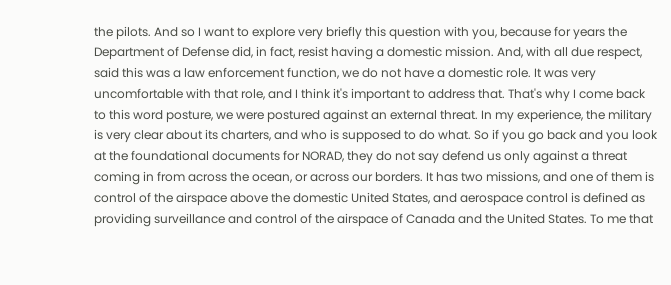the pilots. And so I want to explore very briefly this question with you, because for years the Department of Defense did, in fact, resist having a domestic mission. And, with all due respect, said this was a law enforcement function, we do not have a domestic role. It was very uncomfortable with that role, and I think it's important to address that. That's why I come back to this word posture, we were postured against an external threat. In my experience, the military is very clear about its charters, and who is supposed to do what. So if you go back and you look at the foundational documents for NORAD, they do not say defend us only against a threat coming in from across the ocean, or across our borders. It has two missions, and one of them is control of the airspace above the domestic United States, and aerospace control is defined as providing surveillance and control of the airspace of Canada and the United States. To me that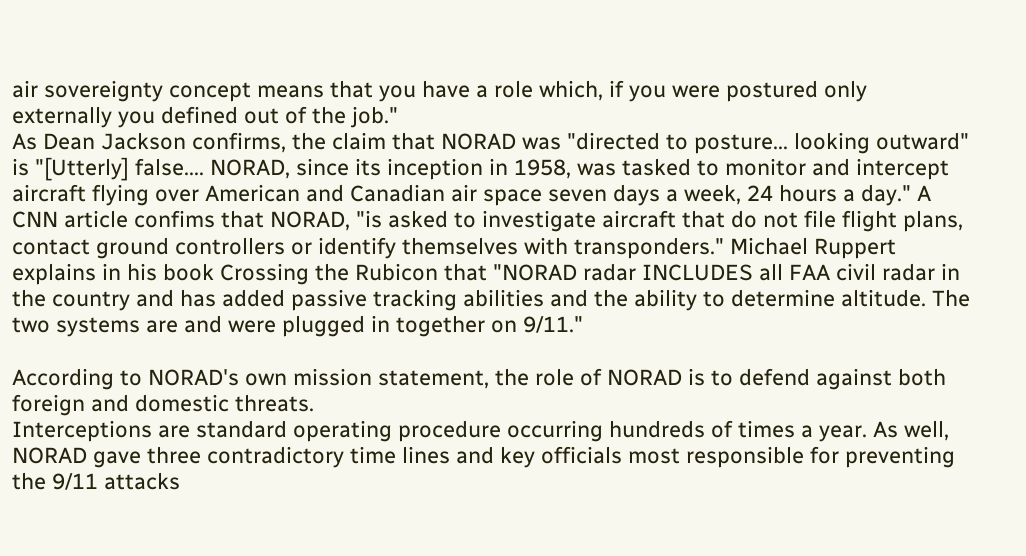air sovereignty concept means that you have a role which, if you were postured only externally you defined out of the job."
As Dean Jackson confirms, the claim that NORAD was "directed to posture... looking outward" is "[Utterly] false.... NORAD, since its inception in 1958, was tasked to monitor and intercept aircraft flying over American and Canadian air space seven days a week, 24 hours a day." A CNN article confims that NORAD, "is asked to investigate aircraft that do not file flight plans, contact ground controllers or identify themselves with transponders." Michael Ruppert explains in his book Crossing the Rubicon that "NORAD radar INCLUDES all FAA civil radar in the country and has added passive tracking abilities and the ability to determine altitude. The two systems are and were plugged in together on 9/11."

According to NORAD's own mission statement, the role of NORAD is to defend against both foreign and domestic threats.
Interceptions are standard operating procedure occurring hundreds of times a year. As well, NORAD gave three contradictory time lines and key officials most responsible for preventing the 9/11 attacks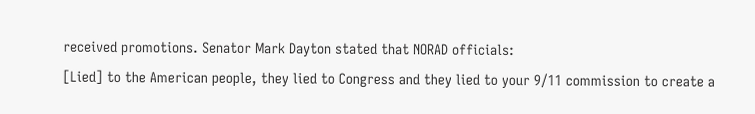received promotions. Senator Mark Dayton stated that NORAD officials:
[Lied] to the American people, they lied to Congress and they lied to your 9/11 commission to create a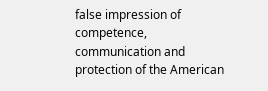false impression of competence, communication and protection of the American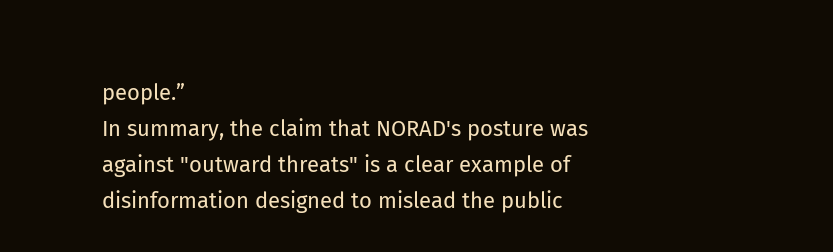people.”
In summary, the claim that NORAD's posture was against "outward threats" is a clear example of disinformation designed to mislead the public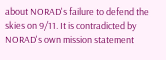about NORAD's failure to defend the skies on 9/11. It is contradicted by NORAD's own mission statement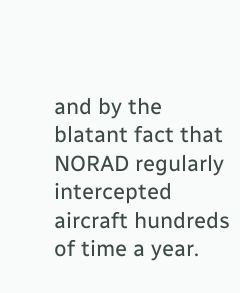and by the blatant fact that NORAD regularly intercepted aircraft hundreds of time a year.